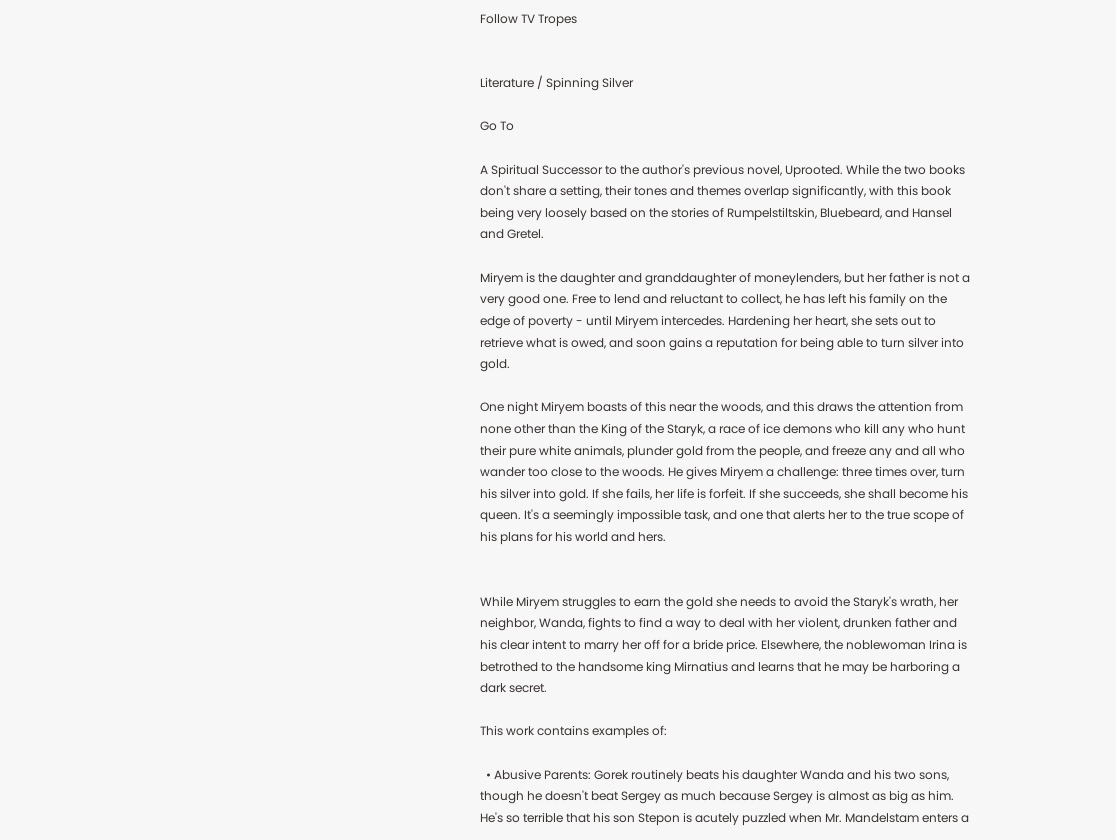Follow TV Tropes


Literature / Spinning Silver

Go To

A Spiritual Successor to the author's previous novel, Uprooted. While the two books don't share a setting, their tones and themes overlap significantly, with this book being very loosely based on the stories of Rumpelstiltskin, Bluebeard, and Hansel and Gretel.

Miryem is the daughter and granddaughter of moneylenders, but her father is not a very good one. Free to lend and reluctant to collect, he has left his family on the edge of poverty - until Miryem intercedes. Hardening her heart, she sets out to retrieve what is owed, and soon gains a reputation for being able to turn silver into gold.

One night Miryem boasts of this near the woods, and this draws the attention from none other than the King of the Staryk, a race of ice demons who kill any who hunt their pure white animals, plunder gold from the people, and freeze any and all who wander too close to the woods. He gives Miryem a challenge: three times over, turn his silver into gold. If she fails, her life is forfeit. If she succeeds, she shall become his queen. It's a seemingly impossible task, and one that alerts her to the true scope of his plans for his world and hers.


While Miryem struggles to earn the gold she needs to avoid the Staryk's wrath, her neighbor, Wanda, fights to find a way to deal with her violent, drunken father and his clear intent to marry her off for a bride price. Elsewhere, the noblewoman Irina is betrothed to the handsome king Mirnatius and learns that he may be harboring a dark secret.

This work contains examples of:

  • Abusive Parents: Gorek routinely beats his daughter Wanda and his two sons, though he doesn't beat Sergey as much because Sergey is almost as big as him. He's so terrible that his son Stepon is acutely puzzled when Mr. Mandelstam enters a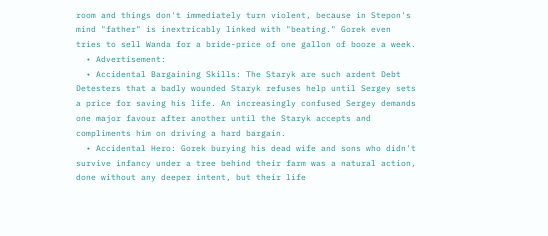room and things don't immediately turn violent, because in Stepon's mind "father" is inextricably linked with "beating." Gorek even tries to sell Wanda for a bride-price of one gallon of booze a week.
  • Advertisement:
  • Accidental Bargaining Skills: The Staryk are such ardent Debt Detesters that a badly wounded Staryk refuses help until Sergey sets a price for saving his life. An increasingly confused Sergey demands one major favour after another until the Staryk accepts and compliments him on driving a hard bargain.
  • Accidental Hero: Gorek burying his dead wife and sons who didn't survive infancy under a tree behind their farm was a natural action, done without any deeper intent, but their life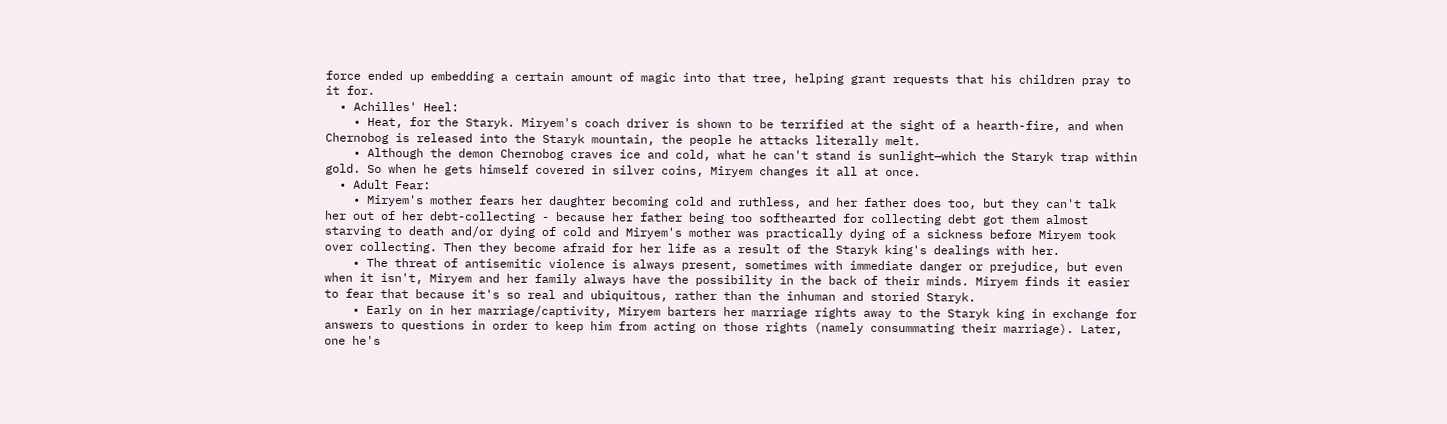force ended up embedding a certain amount of magic into that tree, helping grant requests that his children pray to it for.
  • Achilles' Heel:
    • Heat, for the Staryk. Miryem's coach driver is shown to be terrified at the sight of a hearth-fire, and when Chernobog is released into the Staryk mountain, the people he attacks literally melt.
    • Although the demon Chernobog craves ice and cold, what he can't stand is sunlight—which the Staryk trap within gold. So when he gets himself covered in silver coins, Miryem changes it all at once.
  • Adult Fear:
    • Miryem's mother fears her daughter becoming cold and ruthless, and her father does too, but they can't talk her out of her debt-collecting - because her father being too softhearted for collecting debt got them almost starving to death and/or dying of cold and Miryem's mother was practically dying of a sickness before Miryem took over collecting. Then they become afraid for her life as a result of the Staryk king's dealings with her.
    • The threat of antisemitic violence is always present, sometimes with immediate danger or prejudice, but even when it isn't, Miryem and her family always have the possibility in the back of their minds. Miryem finds it easier to fear that because it's so real and ubiquitous, rather than the inhuman and storied Staryk.
    • Early on in her marriage/captivity, Miryem barters her marriage rights away to the Staryk king in exchange for answers to questions in order to keep him from acting on those rights (namely consummating their marriage). Later, one he's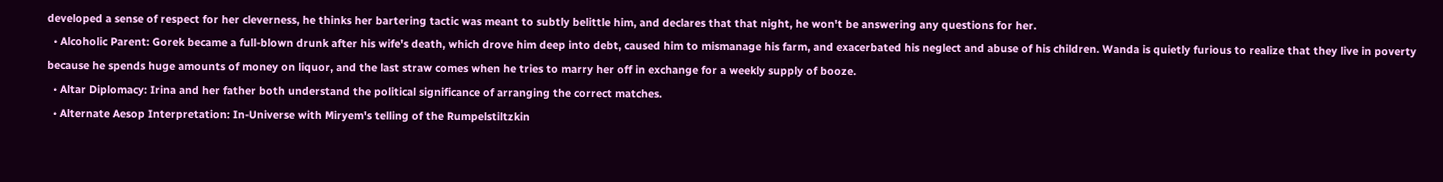developed a sense of respect for her cleverness, he thinks her bartering tactic was meant to subtly belittle him, and declares that that night, he won't be answering any questions for her.
  • Alcoholic Parent: Gorek became a full-blown drunk after his wife's death, which drove him deep into debt, caused him to mismanage his farm, and exacerbated his neglect and abuse of his children. Wanda is quietly furious to realize that they live in poverty because he spends huge amounts of money on liquor, and the last straw comes when he tries to marry her off in exchange for a weekly supply of booze.
  • Altar Diplomacy: Irina and her father both understand the political significance of arranging the correct matches.
  • Alternate Aesop Interpretation: In-Universe with Miryem's telling of the Rumpelstiltzkin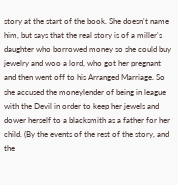story at the start of the book. She doesn't name him, but says that the real story is of a miller's daughter who borrowed money so she could buy jewelry and woo a lord, who got her pregnant and then went off to his Arranged Marriage. So she accused the moneylender of being in league with the Devil in order to keep her jewels and dower herself to a blacksmith as a father for her child. (By the events of the rest of the story, and the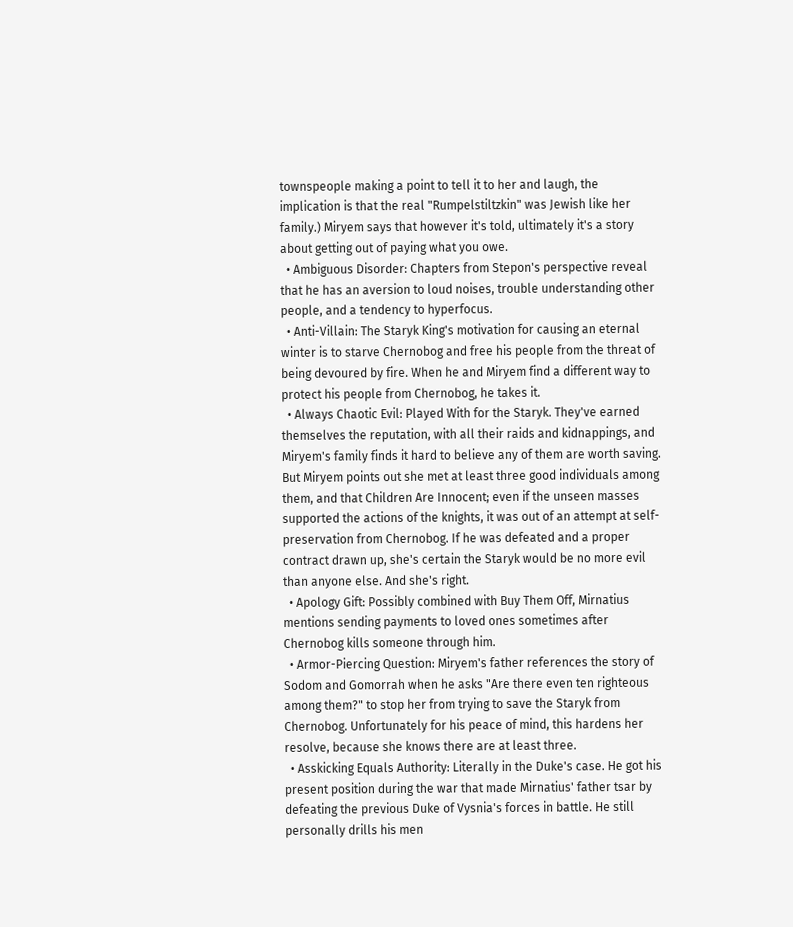townspeople making a point to tell it to her and laugh, the implication is that the real "Rumpelstiltzkin" was Jewish like her family.) Miryem says that however it's told, ultimately it's a story about getting out of paying what you owe.
  • Ambiguous Disorder: Chapters from Stepon's perspective reveal that he has an aversion to loud noises, trouble understanding other people, and a tendency to hyperfocus.
  • Anti-Villain: The Staryk King's motivation for causing an eternal winter is to starve Chernobog and free his people from the threat of being devoured by fire. When he and Miryem find a different way to protect his people from Chernobog, he takes it.
  • Always Chaotic Evil: Played With for the Staryk. They've earned themselves the reputation, with all their raids and kidnappings, and Miryem's family finds it hard to believe any of them are worth saving. But Miryem points out she met at least three good individuals among them, and that Children Are Innocent; even if the unseen masses supported the actions of the knights, it was out of an attempt at self-preservation from Chernobog. If he was defeated and a proper contract drawn up, she's certain the Staryk would be no more evil than anyone else. And she's right.
  • Apology Gift: Possibly combined with Buy Them Off, Mirnatius mentions sending payments to loved ones sometimes after Chernobog kills someone through him.
  • Armor-Piercing Question: Miryem's father references the story of Sodom and Gomorrah when he asks "Are there even ten righteous among them?" to stop her from trying to save the Staryk from Chernobog. Unfortunately for his peace of mind, this hardens her resolve, because she knows there are at least three.
  • Asskicking Equals Authority: Literally in the Duke's case. He got his present position during the war that made Mirnatius' father tsar by defeating the previous Duke of Vysnia's forces in battle. He still personally drills his men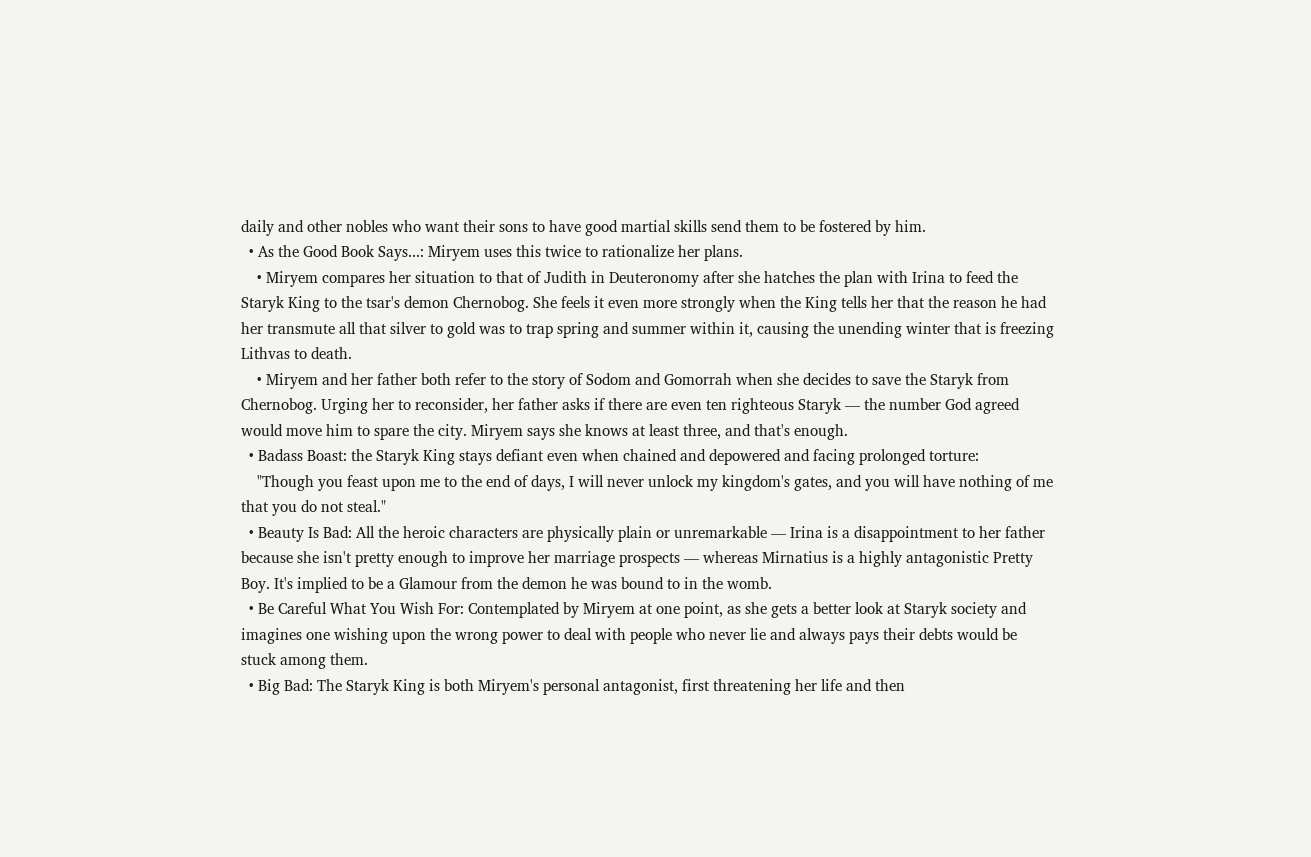daily and other nobles who want their sons to have good martial skills send them to be fostered by him.
  • As the Good Book Says...: Miryem uses this twice to rationalize her plans.
    • Miryem compares her situation to that of Judith in Deuteronomy after she hatches the plan with Irina to feed the Staryk King to the tsar's demon Chernobog. She feels it even more strongly when the King tells her that the reason he had her transmute all that silver to gold was to trap spring and summer within it, causing the unending winter that is freezing Lithvas to death.
    • Miryem and her father both refer to the story of Sodom and Gomorrah when she decides to save the Staryk from Chernobog. Urging her to reconsider, her father asks if there are even ten righteous Staryk — the number God agreed would move him to spare the city. Miryem says she knows at least three, and that's enough.
  • Badass Boast: the Staryk King stays defiant even when chained and depowered and facing prolonged torture:
    "Though you feast upon me to the end of days, I will never unlock my kingdom's gates, and you will have nothing of me that you do not steal."
  • Beauty Is Bad: All the heroic characters are physically plain or unremarkable — Irina is a disappointment to her father because she isn't pretty enough to improve her marriage prospects — whereas Mirnatius is a highly antagonistic Pretty Boy. It's implied to be a Glamour from the demon he was bound to in the womb.
  • Be Careful What You Wish For: Contemplated by Miryem at one point, as she gets a better look at Staryk society and imagines one wishing upon the wrong power to deal with people who never lie and always pays their debts would be stuck among them.
  • Big Bad: The Staryk King is both Miryem's personal antagonist, first threatening her life and then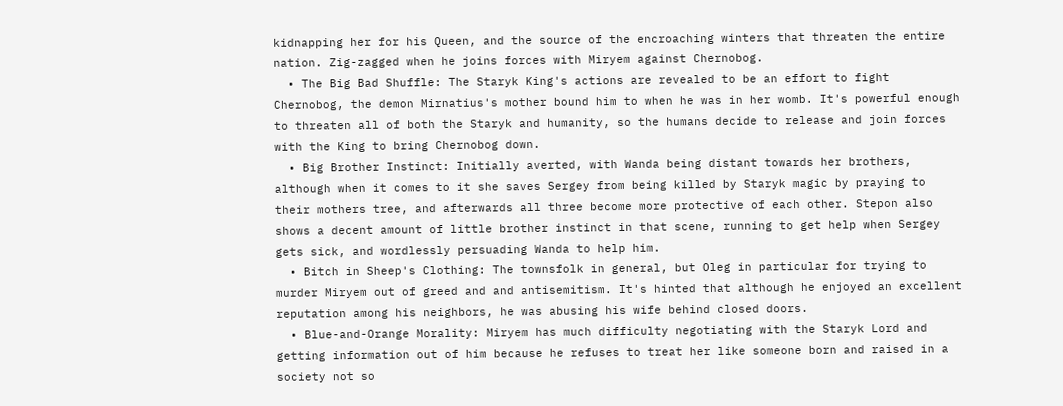kidnapping her for his Queen, and the source of the encroaching winters that threaten the entire nation. Zig-zagged when he joins forces with Miryem against Chernobog.
  • The Big Bad Shuffle: The Staryk King's actions are revealed to be an effort to fight Chernobog, the demon Mirnatius's mother bound him to when he was in her womb. It's powerful enough to threaten all of both the Staryk and humanity, so the humans decide to release and join forces with the King to bring Chernobog down.
  • Big Brother Instinct: Initially averted, with Wanda being distant towards her brothers, although when it comes to it she saves Sergey from being killed by Staryk magic by praying to their mothers tree, and afterwards all three become more protective of each other. Stepon also shows a decent amount of little brother instinct in that scene, running to get help when Sergey gets sick, and wordlessly persuading Wanda to help him.
  • Bitch in Sheep's Clothing: The townsfolk in general, but Oleg in particular for trying to murder Miryem out of greed and and antisemitism. It's hinted that although he enjoyed an excellent reputation among his neighbors, he was abusing his wife behind closed doors.
  • Blue-and-Orange Morality: Miryem has much difficulty negotiating with the Staryk Lord and getting information out of him because he refuses to treat her like someone born and raised in a society not so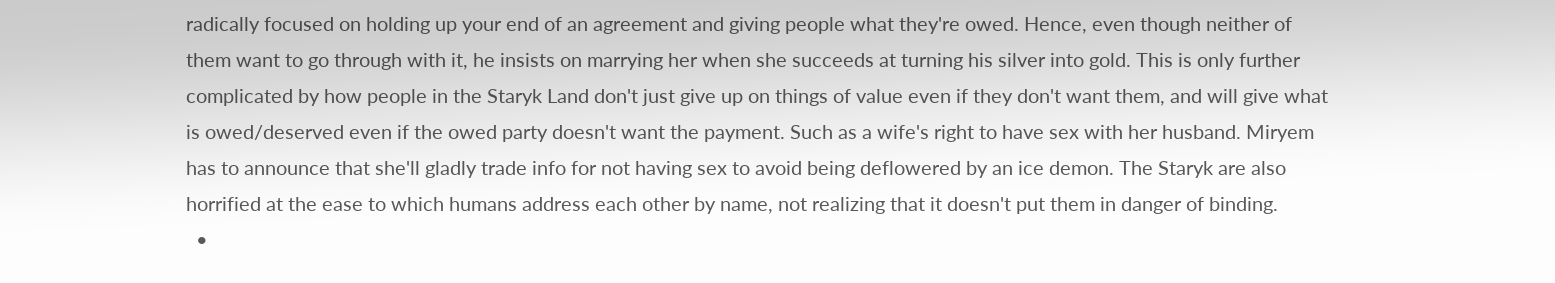radically focused on holding up your end of an agreement and giving people what they're owed. Hence, even though neither of them want to go through with it, he insists on marrying her when she succeeds at turning his silver into gold. This is only further complicated by how people in the Staryk Land don't just give up on things of value even if they don't want them, and will give what is owed/deserved even if the owed party doesn't want the payment. Such as a wife's right to have sex with her husband. Miryem has to announce that she'll gladly trade info for not having sex to avoid being deflowered by an ice demon. The Staryk are also horrified at the ease to which humans address each other by name, not realizing that it doesn't put them in danger of binding.
  •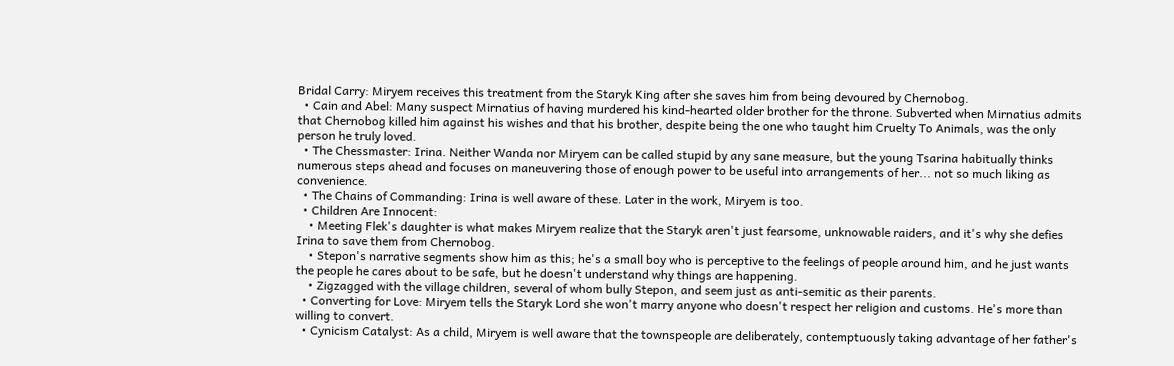Bridal Carry: Miryem receives this treatment from the Staryk King after she saves him from being devoured by Chernobog.
  • Cain and Abel: Many suspect Mirnatius of having murdered his kind-hearted older brother for the throne. Subverted when Mirnatius admits that Chernobog killed him against his wishes and that his brother, despite being the one who taught him Cruelty To Animals, was the only person he truly loved.
  • The Chessmaster: Irina. Neither Wanda nor Miryem can be called stupid by any sane measure, but the young Tsarina habitually thinks numerous steps ahead and focuses on maneuvering those of enough power to be useful into arrangements of her... not so much liking as convenience.
  • The Chains of Commanding: Irina is well aware of these. Later in the work, Miryem is too.
  • Children Are Innocent:
    • Meeting Flek's daughter is what makes Miryem realize that the Staryk aren't just fearsome, unknowable raiders, and it's why she defies Irina to save them from Chernobog.
    • Stepon's narrative segments show him as this; he's a small boy who is perceptive to the feelings of people around him, and he just wants the people he cares about to be safe, but he doesn't understand why things are happening.
    • Zigzagged with the village children, several of whom bully Stepon, and seem just as anti-semitic as their parents.
  • Converting for Love: Miryem tells the Staryk Lord she won't marry anyone who doesn't respect her religion and customs. He's more than willing to convert.
  • Cynicism Catalyst: As a child, Miryem is well aware that the townspeople are deliberately, contemptuously taking advantage of her father's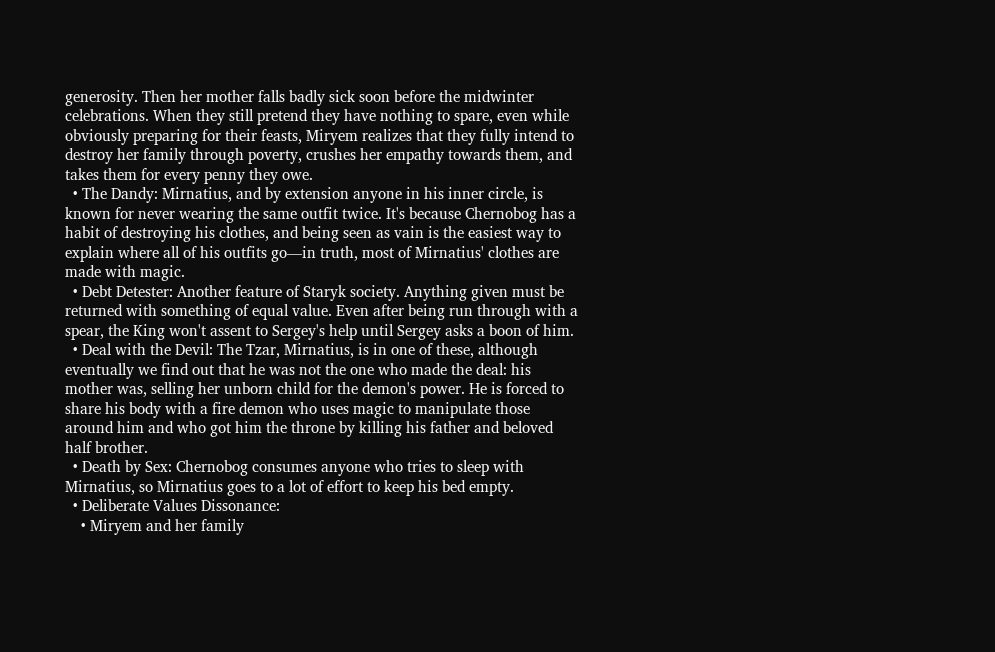generosity. Then her mother falls badly sick soon before the midwinter celebrations. When they still pretend they have nothing to spare, even while obviously preparing for their feasts, Miryem realizes that they fully intend to destroy her family through poverty, crushes her empathy towards them, and takes them for every penny they owe.
  • The Dandy: Mirnatius, and by extension anyone in his inner circle, is known for never wearing the same outfit twice. It's because Chernobog has a habit of destroying his clothes, and being seen as vain is the easiest way to explain where all of his outfits go—in truth, most of Mirnatius' clothes are made with magic.
  • Debt Detester: Another feature of Staryk society. Anything given must be returned with something of equal value. Even after being run through with a spear, the King won't assent to Sergey's help until Sergey asks a boon of him.
  • Deal with the Devil: The Tzar, Mirnatius, is in one of these, although eventually we find out that he was not the one who made the deal: his mother was, selling her unborn child for the demon's power. He is forced to share his body with a fire demon who uses magic to manipulate those around him and who got him the throne by killing his father and beloved half brother.
  • Death by Sex: Chernobog consumes anyone who tries to sleep with Mirnatius, so Mirnatius goes to a lot of effort to keep his bed empty.
  • Deliberate Values Dissonance:
    • Miryem and her family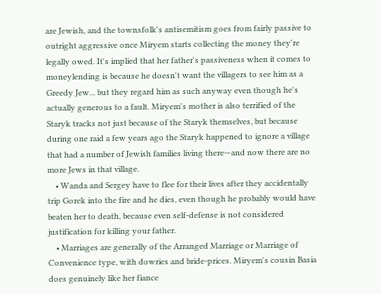are Jewish, and the townsfolk's antisemitism goes from fairly passive to outright aggressive once Miryem starts collecting the money they're legally owed. It's implied that her father's passiveness when it comes to moneylending is because he doesn't want the villagers to see him as a Greedy Jew... but they regard him as such anyway even though he's actually generous to a fault. Miryem's mother is also terrified of the Staryk tracks not just because of the Staryk themselves, but because during one raid a few years ago the Staryk happened to ignore a village that had a number of Jewish families living there—and now there are no more Jews in that village.
    • Wanda and Sergey have to flee for their lives after they accidentally trip Gorek into the fire and he dies, even though he probably would have beaten her to death, because even self-defense is not considered justification for killing your father.
    • Marriages are generally of the Arranged Marriage or Marriage of Convenience type, with dowries and bride-prices. Miryem's cousin Basia does genuinely like her fiance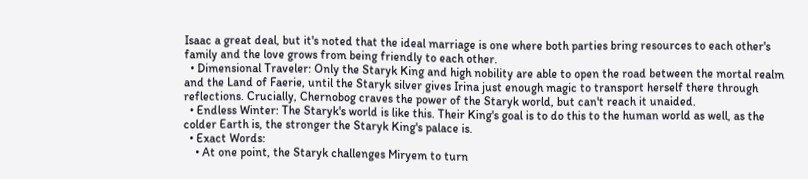Isaac a great deal, but it's noted that the ideal marriage is one where both parties bring resources to each other's family and the love grows from being friendly to each other.
  • Dimensional Traveler: Only the Staryk King and high nobility are able to open the road between the mortal realm and the Land of Faerie, until the Staryk silver gives Irina just enough magic to transport herself there through reflections. Crucially, Chernobog craves the power of the Staryk world, but can't reach it unaided.
  • Endless Winter: The Staryk's world is like this. Their King's goal is to do this to the human world as well, as the colder Earth is, the stronger the Staryk King's palace is.
  • Exact Words:
    • At one point, the Staryk challenges Miryem to turn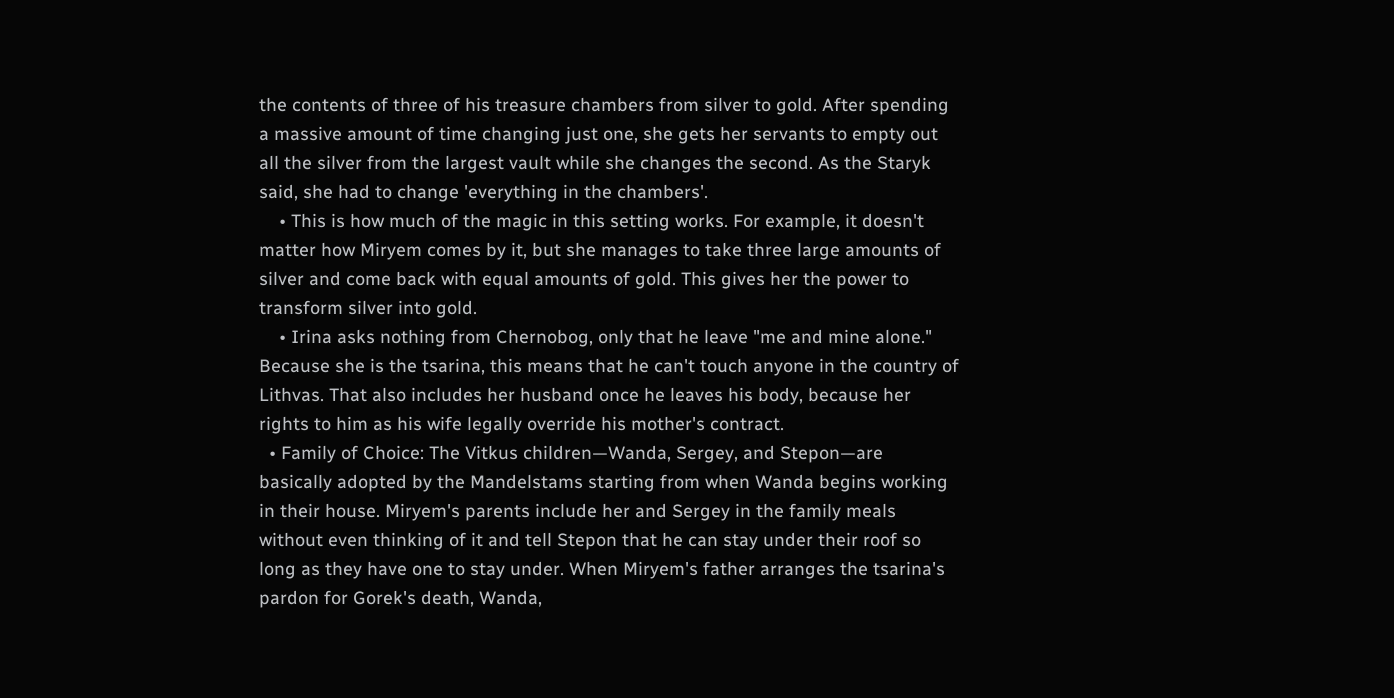the contents of three of his treasure chambers from silver to gold. After spending a massive amount of time changing just one, she gets her servants to empty out all the silver from the largest vault while she changes the second. As the Staryk said, she had to change 'everything in the chambers'.
    • This is how much of the magic in this setting works. For example, it doesn't matter how Miryem comes by it, but she manages to take three large amounts of silver and come back with equal amounts of gold. This gives her the power to transform silver into gold.
    • Irina asks nothing from Chernobog, only that he leave "me and mine alone." Because she is the tsarina, this means that he can't touch anyone in the country of Lithvas. That also includes her husband once he leaves his body, because her rights to him as his wife legally override his mother's contract.
  • Family of Choice: The Vitkus children—Wanda, Sergey, and Stepon—are basically adopted by the Mandelstams starting from when Wanda begins working in their house. Miryem's parents include her and Sergey in the family meals without even thinking of it and tell Stepon that he can stay under their roof so long as they have one to stay under. When Miryem's father arranges the tsarina's pardon for Gorek's death, Wanda,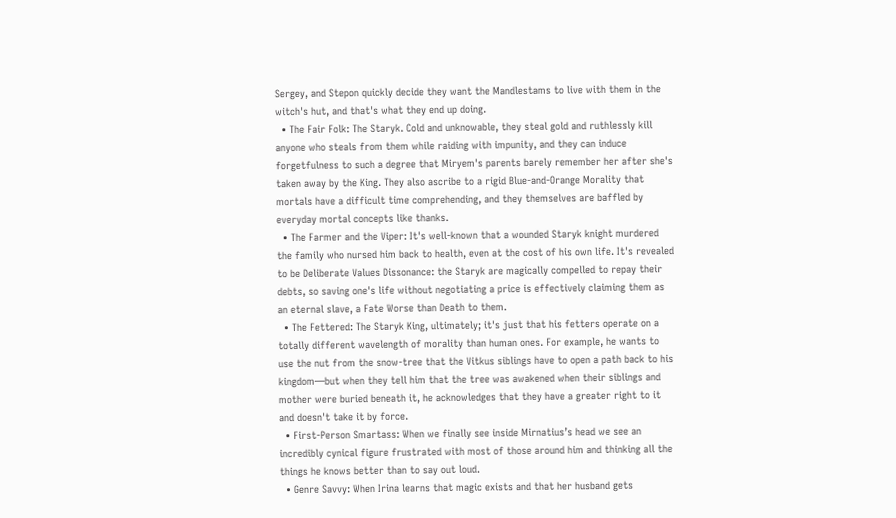Sergey, and Stepon quickly decide they want the Mandlestams to live with them in the witch's hut, and that's what they end up doing.
  • The Fair Folk: The Staryk. Cold and unknowable, they steal gold and ruthlessly kill anyone who steals from them while raiding with impunity, and they can induce forgetfulness to such a degree that Miryem's parents barely remember her after she's taken away by the King. They also ascribe to a rigid Blue-and-Orange Morality that mortals have a difficult time comprehending, and they themselves are baffled by everyday mortal concepts like thanks.
  • The Farmer and the Viper: It's well-known that a wounded Staryk knight murdered the family who nursed him back to health, even at the cost of his own life. It's revealed to be Deliberate Values Dissonance: the Staryk are magically compelled to repay their debts, so saving one's life without negotiating a price is effectively claiming them as an eternal slave, a Fate Worse than Death to them.
  • The Fettered: The Staryk King, ultimately; it's just that his fetters operate on a totally different wavelength of morality than human ones. For example, he wants to use the nut from the snow-tree that the Vitkus siblings have to open a path back to his kingdom—but when they tell him that the tree was awakened when their siblings and mother were buried beneath it, he acknowledges that they have a greater right to it and doesn't take it by force.
  • First-Person Smartass: When we finally see inside Mirnatius’s head we see an incredibly cynical figure frustrated with most of those around him and thinking all the things he knows better than to say out loud.
  • Genre Savvy: When Irina learns that magic exists and that her husband gets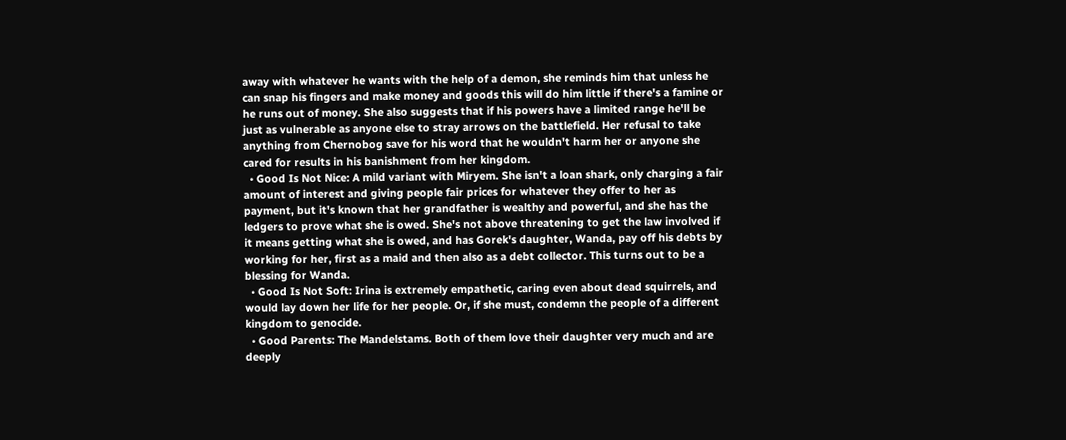away with whatever he wants with the help of a demon, she reminds him that unless he can snap his fingers and make money and goods this will do him little if there's a famine or he runs out of money. She also suggests that if his powers have a limited range he'll be just as vulnerable as anyone else to stray arrows on the battlefield. Her refusal to take anything from Chernobog save for his word that he wouldn't harm her or anyone she cared for results in his banishment from her kingdom.
  • Good Is Not Nice: A mild variant with Miryem. She isn't a loan shark, only charging a fair amount of interest and giving people fair prices for whatever they offer to her as payment, but it's known that her grandfather is wealthy and powerful, and she has the ledgers to prove what she is owed. She's not above threatening to get the law involved if it means getting what she is owed, and has Gorek's daughter, Wanda, pay off his debts by working for her, first as a maid and then also as a debt collector. This turns out to be a blessing for Wanda.
  • Good Is Not Soft: Irina is extremely empathetic, caring even about dead squirrels, and would lay down her life for her people. Or, if she must, condemn the people of a different kingdom to genocide.
  • Good Parents: The Mandelstams. Both of them love their daughter very much and are deeply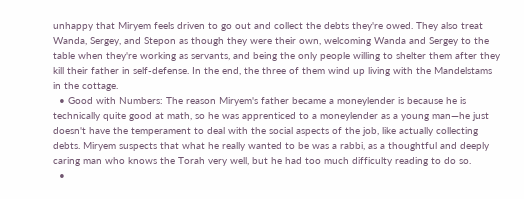unhappy that Miryem feels driven to go out and collect the debts they're owed. They also treat Wanda, Sergey, and Stepon as though they were their own, welcoming Wanda and Sergey to the table when they're working as servants, and being the only people willing to shelter them after they kill their father in self-defense. In the end, the three of them wind up living with the Mandelstams in the cottage.
  • Good with Numbers: The reason Miryem's father became a moneylender is because he is technically quite good at math, so he was apprenticed to a moneylender as a young man—he just doesn't have the temperament to deal with the social aspects of the job, like actually collecting debts. Miryem suspects that what he really wanted to be was a rabbi, as a thoughtful and deeply caring man who knows the Torah very well, but he had too much difficulty reading to do so.
  •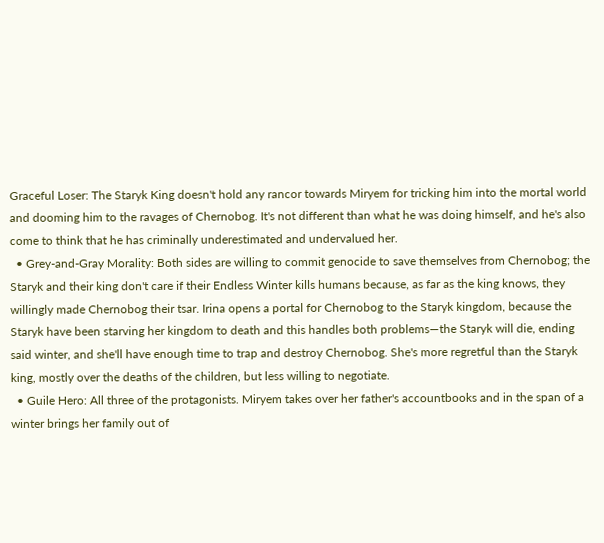Graceful Loser: The Staryk King doesn't hold any rancor towards Miryem for tricking him into the mortal world and dooming him to the ravages of Chernobog. It's not different than what he was doing himself, and he's also come to think that he has criminally underestimated and undervalued her.
  • Grey-and-Gray Morality: Both sides are willing to commit genocide to save themselves from Chernobog; the Staryk and their king don't care if their Endless Winter kills humans because, as far as the king knows, they willingly made Chernobog their tsar. Irina opens a portal for Chernobog to the Staryk kingdom, because the Staryk have been starving her kingdom to death and this handles both problems—the Staryk will die, ending said winter, and she'll have enough time to trap and destroy Chernobog. She's more regretful than the Staryk king, mostly over the deaths of the children, but less willing to negotiate.
  • Guile Hero: All three of the protagonists. Miryem takes over her father's accountbooks and in the span of a winter brings her family out of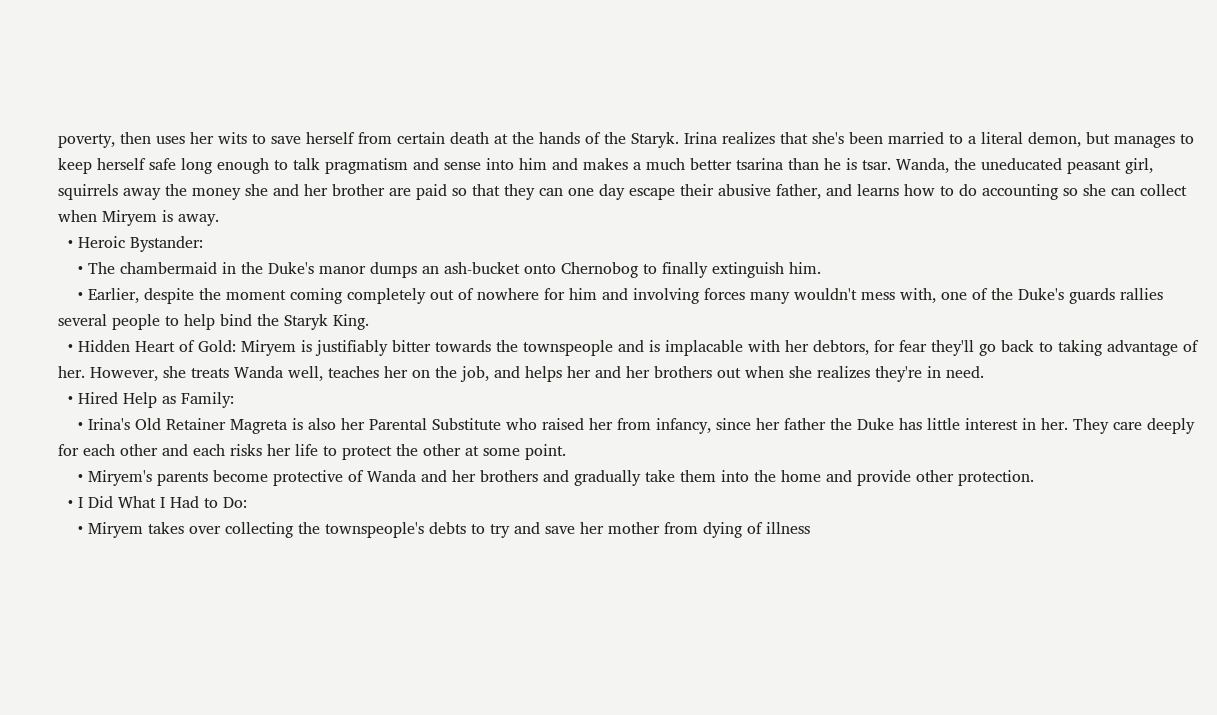poverty, then uses her wits to save herself from certain death at the hands of the Staryk. Irina realizes that she's been married to a literal demon, but manages to keep herself safe long enough to talk pragmatism and sense into him and makes a much better tsarina than he is tsar. Wanda, the uneducated peasant girl, squirrels away the money she and her brother are paid so that they can one day escape their abusive father, and learns how to do accounting so she can collect when Miryem is away.
  • Heroic Bystander:
    • The chambermaid in the Duke's manor dumps an ash-bucket onto Chernobog to finally extinguish him.
    • Earlier, despite the moment coming completely out of nowhere for him and involving forces many wouldn't mess with, one of the Duke's guards rallies several people to help bind the Staryk King.
  • Hidden Heart of Gold: Miryem is justifiably bitter towards the townspeople and is implacable with her debtors, for fear they'll go back to taking advantage of her. However, she treats Wanda well, teaches her on the job, and helps her and her brothers out when she realizes they're in need.
  • Hired Help as Family:
    • Irina's Old Retainer Magreta is also her Parental Substitute who raised her from infancy, since her father the Duke has little interest in her. They care deeply for each other and each risks her life to protect the other at some point.
    • Miryem's parents become protective of Wanda and her brothers and gradually take them into the home and provide other protection.
  • I Did What I Had to Do:
    • Miryem takes over collecting the townspeople's debts to try and save her mother from dying of illness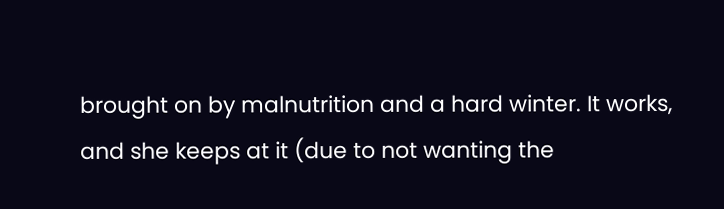brought on by malnutrition and a hard winter. It works, and she keeps at it (due to not wanting the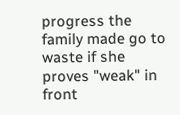progress the family made go to waste if she proves "weak" in front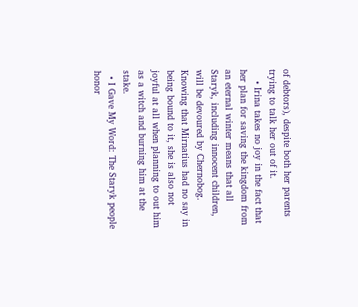of debtors), despite both her parents trying to talk her out of it.
    • Irina takes no joy in the fact that her plan for saving the kingdom from an eternal winter means that all Staryk, including innocent children, will be devoured by Chernobog. Knowing that Mirnatius had no say in being bound to it, she is also not joyful at all when planning to out him as a witch and burning him at the stake.
  • I Gave My Word: The Staryk people honor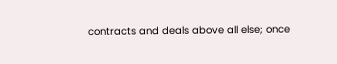contracts and deals above all else; once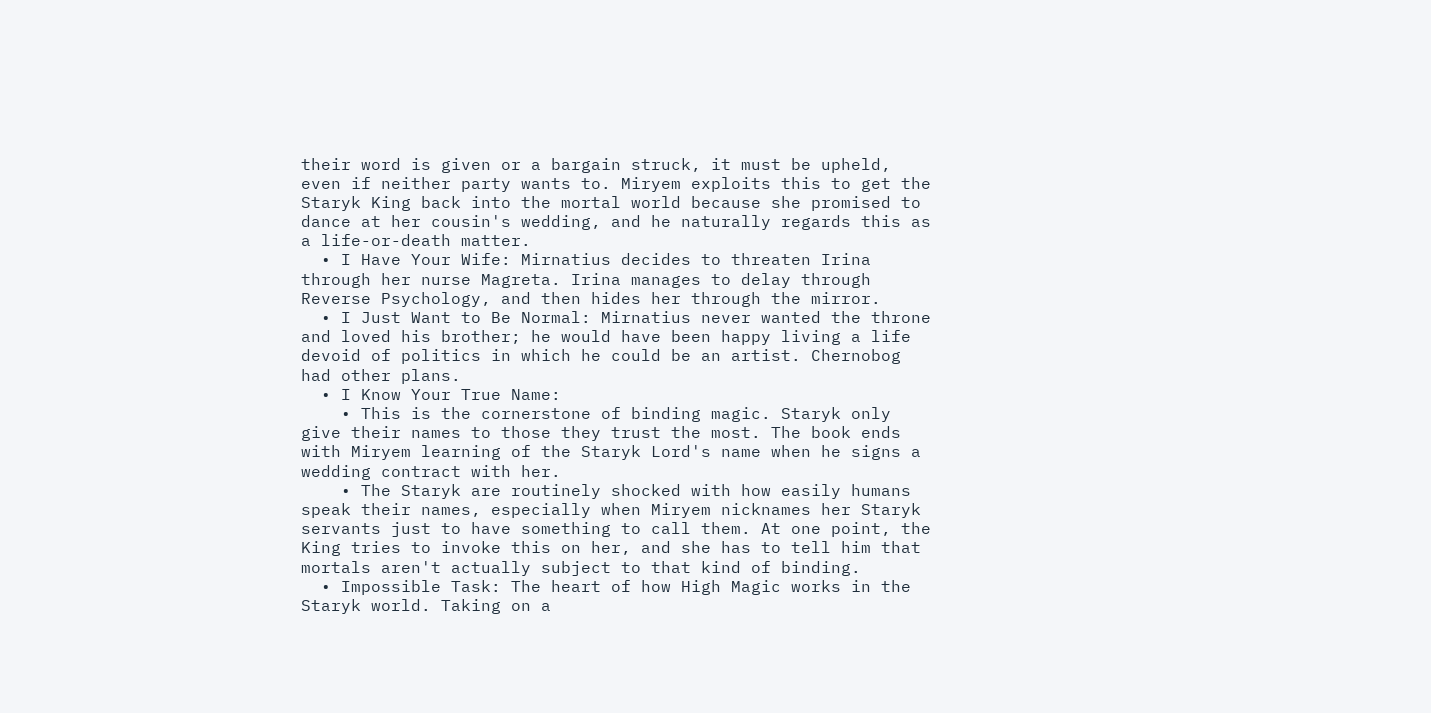their word is given or a bargain struck, it must be upheld, even if neither party wants to. Miryem exploits this to get the Staryk King back into the mortal world because she promised to dance at her cousin's wedding, and he naturally regards this as a life-or-death matter.
  • I Have Your Wife: Mirnatius decides to threaten Irina through her nurse Magreta. Irina manages to delay through Reverse Psychology, and then hides her through the mirror.
  • I Just Want to Be Normal: Mirnatius never wanted the throne and loved his brother; he would have been happy living a life devoid of politics in which he could be an artist. Chernobog had other plans.
  • I Know Your True Name:
    • This is the cornerstone of binding magic. Staryk only give their names to those they trust the most. The book ends with Miryem learning of the Staryk Lord's name when he signs a wedding contract with her.
    • The Staryk are routinely shocked with how easily humans speak their names, especially when Miryem nicknames her Staryk servants just to have something to call them. At one point, the King tries to invoke this on her, and she has to tell him that mortals aren't actually subject to that kind of binding.
  • Impossible Task: The heart of how High Magic works in the Staryk world. Taking on a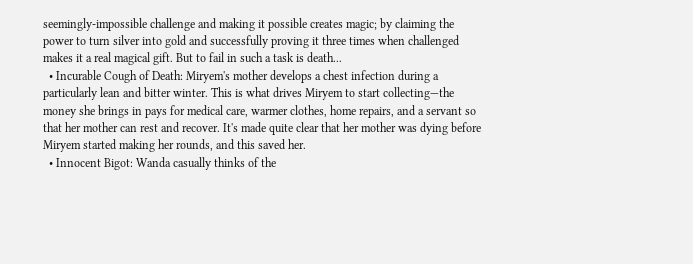seemingly-impossible challenge and making it possible creates magic; by claiming the power to turn silver into gold and successfully proving it three times when challenged makes it a real magical gift. But to fail in such a task is death...
  • Incurable Cough of Death: Miryem's mother develops a chest infection during a particularly lean and bitter winter. This is what drives Miryem to start collecting—the money she brings in pays for medical care, warmer clothes, home repairs, and a servant so that her mother can rest and recover. It's made quite clear that her mother was dying before Miryem started making her rounds, and this saved her.
  • Innocent Bigot: Wanda casually thinks of the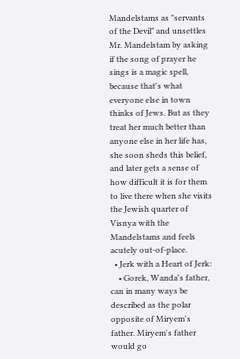Mandelstams as "servants of the Devil" and unsettles Mr. Mandelstam by asking if the song of prayer he sings is a magic spell, because that's what everyone else in town thinks of Jews. But as they treat her much better than anyone else in her life has, she soon sheds this belief, and later gets a sense of how difficult it is for them to live there when she visits the Jewish quarter of Visnya with the Mandelstams and feels acutely out-of-place.
  • Jerk with a Heart of Jerk:
    • Gorek, Wanda's father, can in many ways be described as the polar opposite of Miryem's father. Miryem's father would go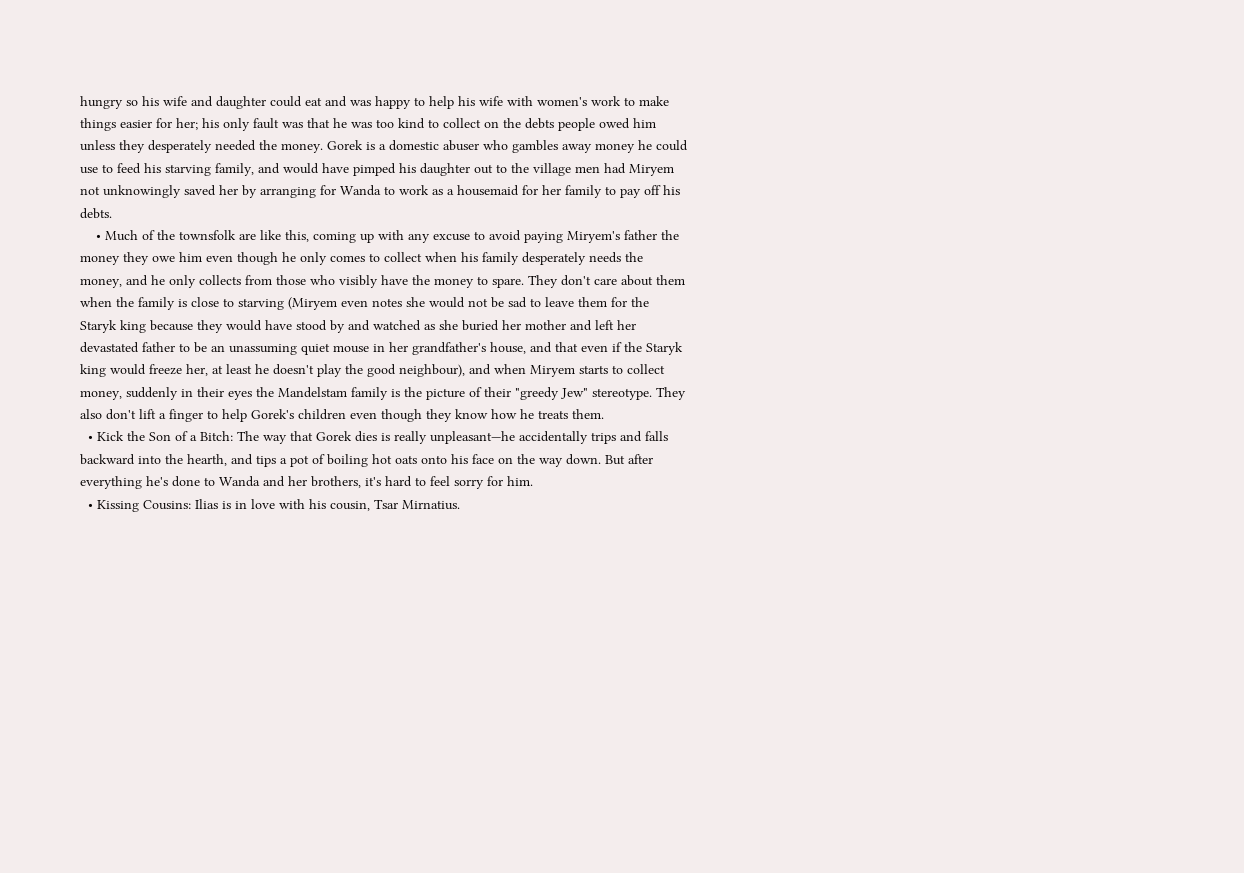hungry so his wife and daughter could eat and was happy to help his wife with women's work to make things easier for her; his only fault was that he was too kind to collect on the debts people owed him unless they desperately needed the money. Gorek is a domestic abuser who gambles away money he could use to feed his starving family, and would have pimped his daughter out to the village men had Miryem not unknowingly saved her by arranging for Wanda to work as a housemaid for her family to pay off his debts.
    • Much of the townsfolk are like this, coming up with any excuse to avoid paying Miryem's father the money they owe him even though he only comes to collect when his family desperately needs the money, and he only collects from those who visibly have the money to spare. They don't care about them when the family is close to starving (Miryem even notes she would not be sad to leave them for the Staryk king because they would have stood by and watched as she buried her mother and left her devastated father to be an unassuming quiet mouse in her grandfather's house, and that even if the Staryk king would freeze her, at least he doesn't play the good neighbour), and when Miryem starts to collect money, suddenly in their eyes the Mandelstam family is the picture of their "greedy Jew" stereotype. They also don't lift a finger to help Gorek's children even though they know how he treats them.
  • Kick the Son of a Bitch: The way that Gorek dies is really unpleasant—he accidentally trips and falls backward into the hearth, and tips a pot of boiling hot oats onto his face on the way down. But after everything he's done to Wanda and her brothers, it's hard to feel sorry for him.
  • Kissing Cousins: Ilias is in love with his cousin, Tsar Mirnatius.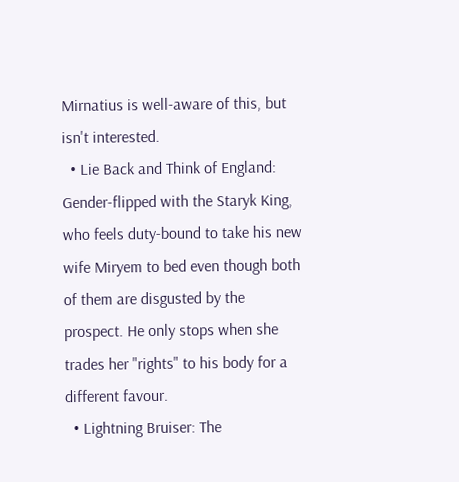Mirnatius is well-aware of this, but isn't interested.
  • Lie Back and Think of England: Gender-flipped with the Staryk King, who feels duty-bound to take his new wife Miryem to bed even though both of them are disgusted by the prospect. He only stops when she trades her "rights" to his body for a different favour.
  • Lightning Bruiser: The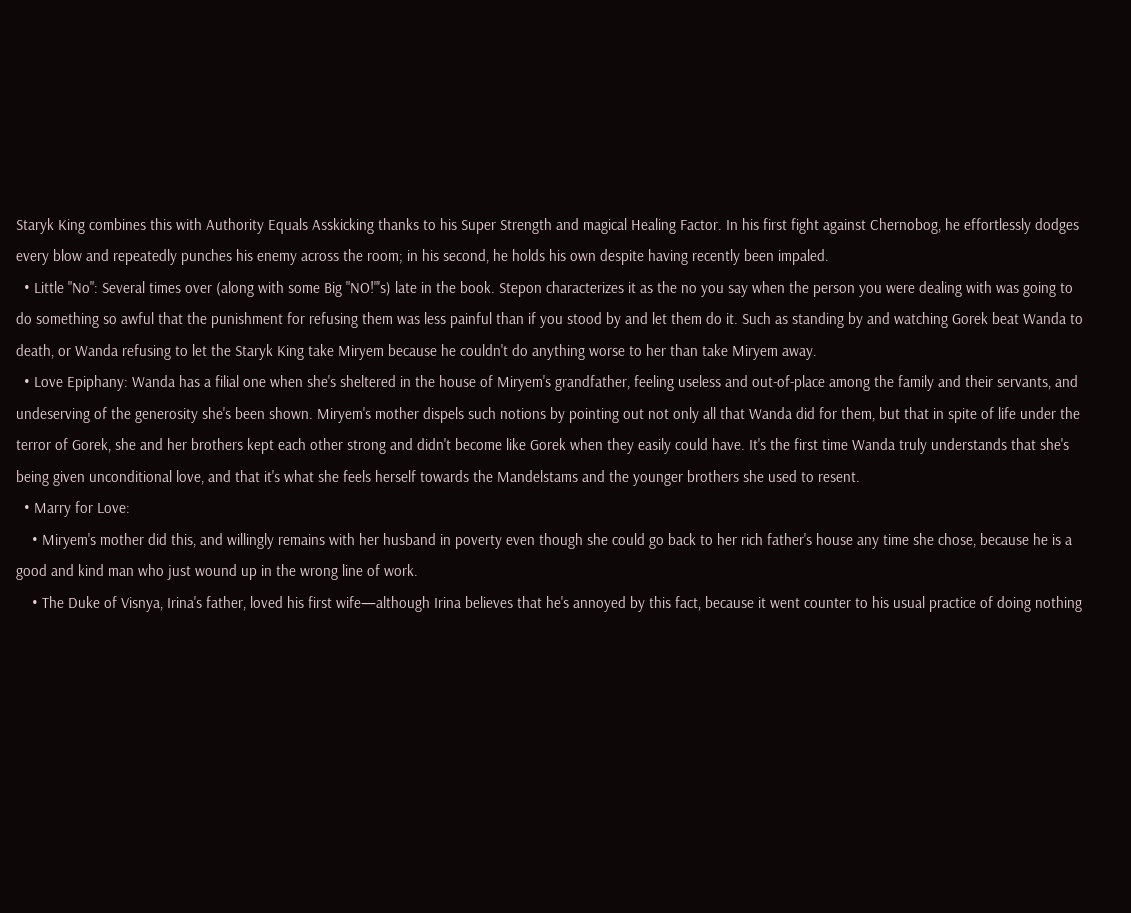Staryk King combines this with Authority Equals Asskicking thanks to his Super Strength and magical Healing Factor. In his first fight against Chernobog, he effortlessly dodges every blow and repeatedly punches his enemy across the room; in his second, he holds his own despite having recently been impaled.
  • Little "No": Several times over (along with some Big "NO!"'s) late in the book. Stepon characterizes it as the no you say when the person you were dealing with was going to do something so awful that the punishment for refusing them was less painful than if you stood by and let them do it. Such as standing by and watching Gorek beat Wanda to death, or Wanda refusing to let the Staryk King take Miryem because he couldn't do anything worse to her than take Miryem away.
  • Love Epiphany: Wanda has a filial one when she's sheltered in the house of Miryem's grandfather, feeling useless and out-of-place among the family and their servants, and undeserving of the generosity she's been shown. Miryem's mother dispels such notions by pointing out not only all that Wanda did for them, but that in spite of life under the terror of Gorek, she and her brothers kept each other strong and didn't become like Gorek when they easily could have. It's the first time Wanda truly understands that she's being given unconditional love, and that it's what she feels herself towards the Mandelstams and the younger brothers she used to resent.
  • Marry for Love:
    • Miryem's mother did this, and willingly remains with her husband in poverty even though she could go back to her rich father's house any time she chose, because he is a good and kind man who just wound up in the wrong line of work.
    • The Duke of Visnya, Irina's father, loved his first wife—although Irina believes that he's annoyed by this fact, because it went counter to his usual practice of doing nothing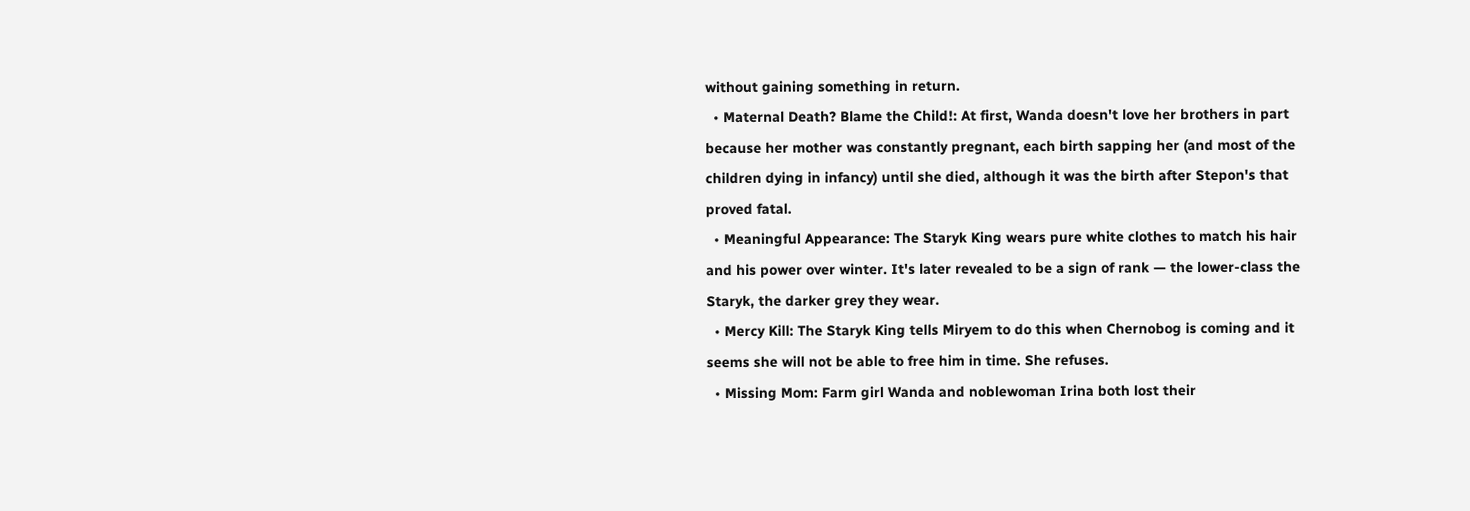without gaining something in return.
  • Maternal Death? Blame the Child!: At first, Wanda doesn't love her brothers in part because her mother was constantly pregnant, each birth sapping her (and most of the children dying in infancy) until she died, although it was the birth after Stepon's that proved fatal.
  • Meaningful Appearance: The Staryk King wears pure white clothes to match his hair and his power over winter. It's later revealed to be a sign of rank — the lower-class the Staryk, the darker grey they wear.
  • Mercy Kill: The Staryk King tells Miryem to do this when Chernobog is coming and it seems she will not be able to free him in time. She refuses.
  • Missing Mom: Farm girl Wanda and noblewoman Irina both lost their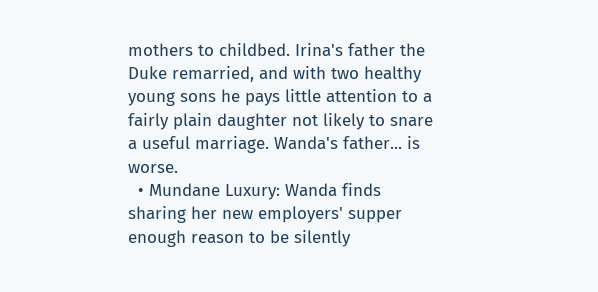mothers to childbed. Irina's father the Duke remarried, and with two healthy young sons he pays little attention to a fairly plain daughter not likely to snare a useful marriage. Wanda's father... is worse.
  • Mundane Luxury: Wanda finds sharing her new employers' supper enough reason to be silently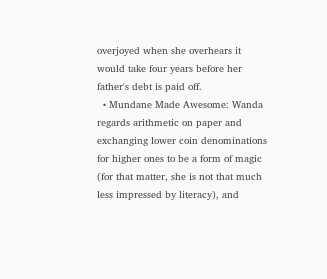overjoyed when she overhears it would take four years before her father's debt is paid off.
  • Mundane Made Awesome: Wanda regards arithmetic on paper and exchanging lower coin denominations for higher ones to be a form of magic (for that matter, she is not that much less impressed by literacy), and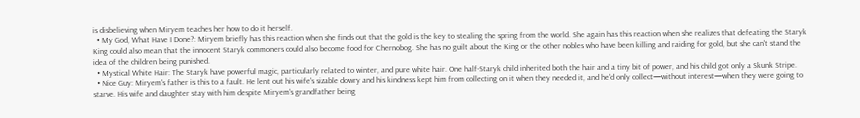is disbelieving when Miryem teaches her how to do it herself.
  • My God, What Have I Done?: Miryem briefly has this reaction when she finds out that the gold is the key to stealing the spring from the world. She again has this reaction when she realizes that defeating the Staryk King could also mean that the innocent Staryk commoners could also become food for Chernobog. She has no guilt about the King or the other nobles who have been killing and raiding for gold, but she can't stand the idea of the children being punished.
  • Mystical White Hair: The Staryk have powerful magic, particularly related to winter, and pure white hair. One half-Staryk child inherited both the hair and a tiny bit of power, and his child got only a Skunk Stripe.
  • Nice Guy: Miryem's father is this to a fault. He lent out his wife's sizable dowry and his kindness kept him from collecting on it when they needed it, and he'd only collect—without interest—when they were going to starve. His wife and daughter stay with him despite Miryem's grandfather being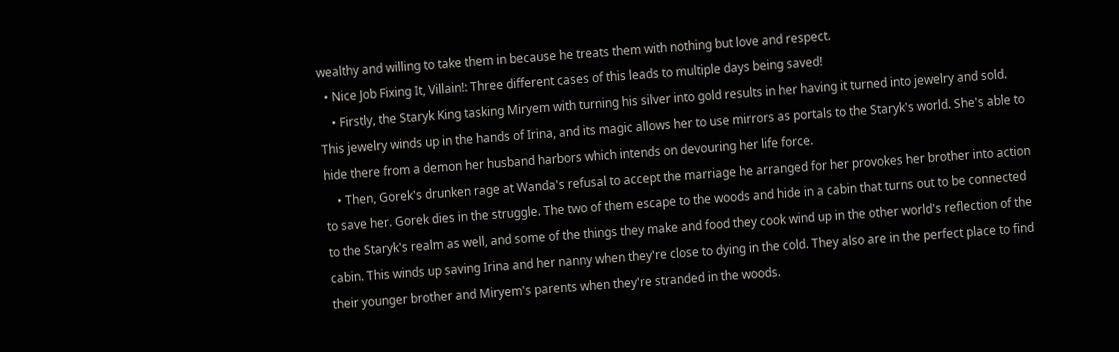wealthy and willing to take them in because he treats them with nothing but love and respect.
  • Nice Job Fixing It, Villain!: Three different cases of this leads to multiple days being saved!
    • Firstly, the Staryk King tasking Miryem with turning his silver into gold results in her having it turned into jewelry and sold. This jewelry winds up in the hands of Irina, and its magic allows her to use mirrors as portals to the Staryk's world. She's able to hide there from a demon her husband harbors which intends on devouring her life force.
    • Then, Gorek's drunken rage at Wanda's refusal to accept the marriage he arranged for her provokes her brother into action to save her. Gorek dies in the struggle. The two of them escape to the woods and hide in a cabin that turns out to be connected to the Staryk's realm as well, and some of the things they make and food they cook wind up in the other world's reflection of the cabin. This winds up saving Irina and her nanny when they're close to dying in the cold. They also are in the perfect place to find their younger brother and Miryem's parents when they're stranded in the woods.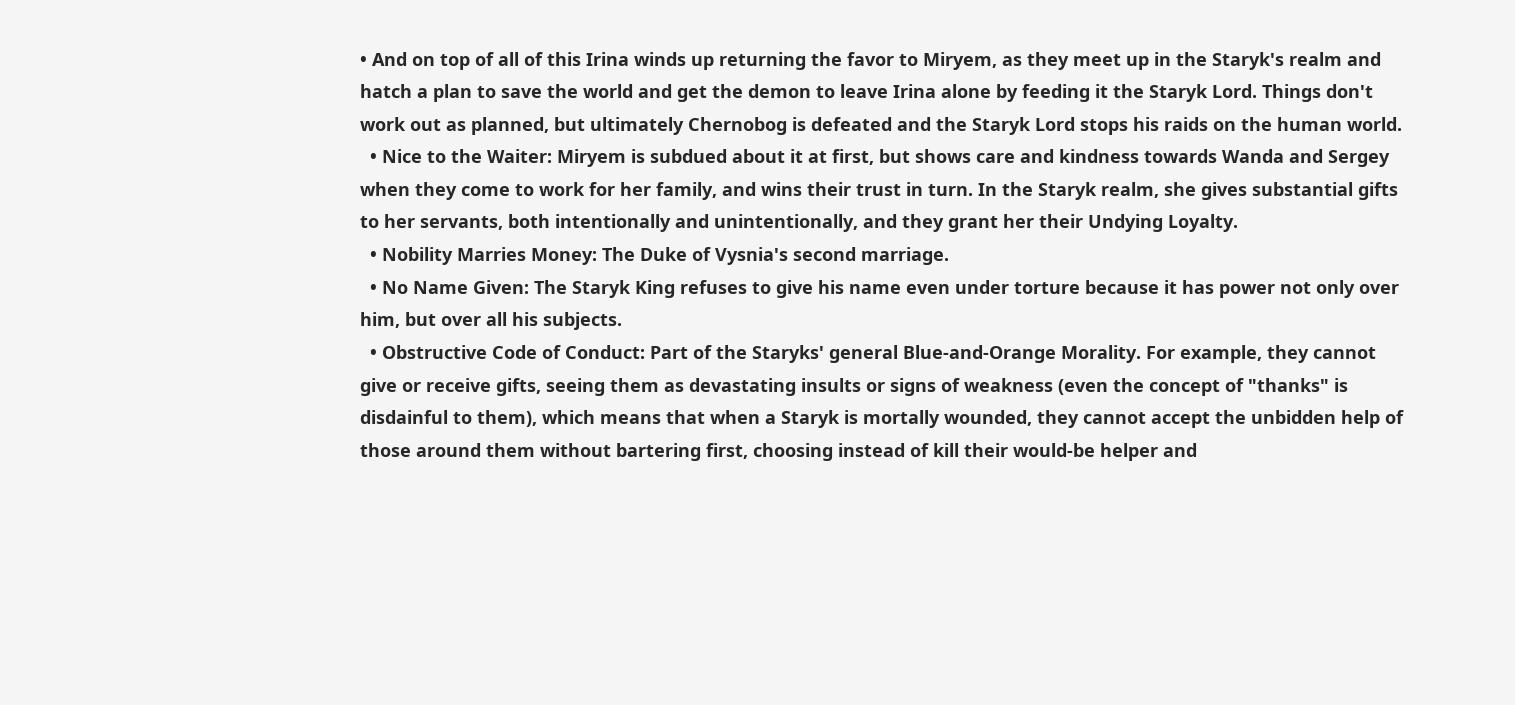• And on top of all of this Irina winds up returning the favor to Miryem, as they meet up in the Staryk's realm and hatch a plan to save the world and get the demon to leave Irina alone by feeding it the Staryk Lord. Things don't work out as planned, but ultimately Chernobog is defeated and the Staryk Lord stops his raids on the human world.
  • Nice to the Waiter: Miryem is subdued about it at first, but shows care and kindness towards Wanda and Sergey when they come to work for her family, and wins their trust in turn. In the Staryk realm, she gives substantial gifts to her servants, both intentionally and unintentionally, and they grant her their Undying Loyalty.
  • Nobility Marries Money: The Duke of Vysnia's second marriage.
  • No Name Given: The Staryk King refuses to give his name even under torture because it has power not only over him, but over all his subjects.
  • Obstructive Code of Conduct: Part of the Staryks' general Blue-and-Orange Morality. For example, they cannot give or receive gifts, seeing them as devastating insults or signs of weakness (even the concept of "thanks" is disdainful to them), which means that when a Staryk is mortally wounded, they cannot accept the unbidden help of those around them without bartering first, choosing instead of kill their would-be helper and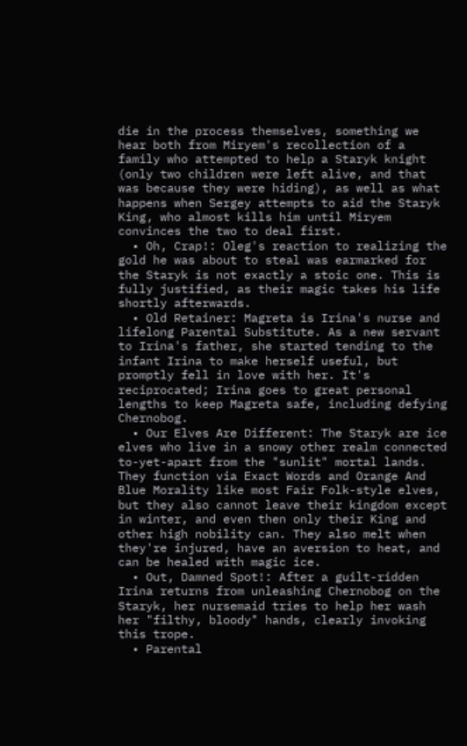die in the process themselves, something we hear both from Miryem's recollection of a family who attempted to help a Staryk knight (only two children were left alive, and that was because they were hiding), as well as what happens when Sergey attempts to aid the Staryk King, who almost kills him until Miryem convinces the two to deal first.
  • Oh, Crap!: Oleg's reaction to realizing the gold he was about to steal was earmarked for the Staryk is not exactly a stoic one. This is fully justified, as their magic takes his life shortly afterwards.
  • Old Retainer: Magreta is Irina's nurse and lifelong Parental Substitute. As a new servant to Irina's father, she started tending to the infant Irina to make herself useful, but promptly fell in love with her. It's reciprocated; Irina goes to great personal lengths to keep Magreta safe, including defying Chernobog.
  • Our Elves Are Different: The Staryk are ice elves who live in a snowy other realm connected to-yet-apart from the "sunlit" mortal lands. They function via Exact Words and Orange And Blue Morality like most Fair Folk-style elves, but they also cannot leave their kingdom except in winter, and even then only their King and other high nobility can. They also melt when they're injured, have an aversion to heat, and can be healed with magic ice.
  • Out, Damned Spot!: After a guilt-ridden Irina returns from unleashing Chernobog on the Staryk, her nursemaid tries to help her wash her "filthy, bloody" hands, clearly invoking this trope.
  • Parental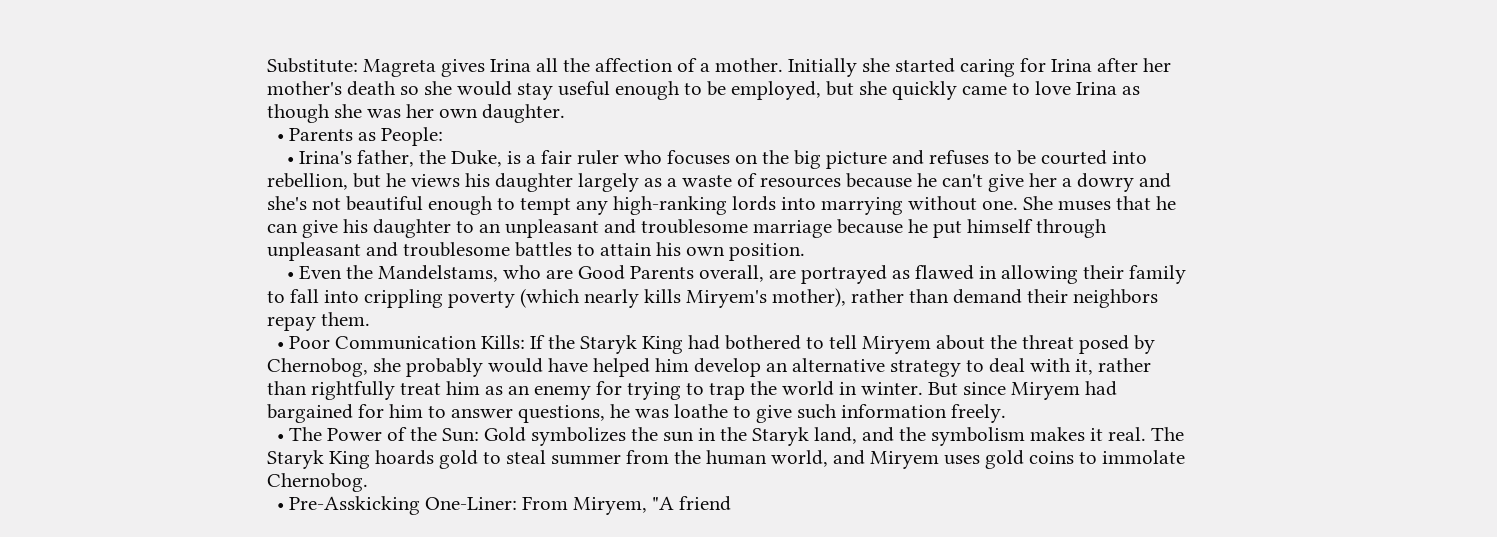Substitute: Magreta gives Irina all the affection of a mother. Initially she started caring for Irina after her mother's death so she would stay useful enough to be employed, but she quickly came to love Irina as though she was her own daughter.
  • Parents as People:
    • Irina's father, the Duke, is a fair ruler who focuses on the big picture and refuses to be courted into rebellion, but he views his daughter largely as a waste of resources because he can't give her a dowry and she's not beautiful enough to tempt any high-ranking lords into marrying without one. She muses that he can give his daughter to an unpleasant and troublesome marriage because he put himself through unpleasant and troublesome battles to attain his own position.
    • Even the Mandelstams, who are Good Parents overall, are portrayed as flawed in allowing their family to fall into crippling poverty (which nearly kills Miryem's mother), rather than demand their neighbors repay them.
  • Poor Communication Kills: If the Staryk King had bothered to tell Miryem about the threat posed by Chernobog, she probably would have helped him develop an alternative strategy to deal with it, rather than rightfully treat him as an enemy for trying to trap the world in winter. But since Miryem had bargained for him to answer questions, he was loathe to give such information freely.
  • The Power of the Sun: Gold symbolizes the sun in the Staryk land, and the symbolism makes it real. The Staryk King hoards gold to steal summer from the human world, and Miryem uses gold coins to immolate Chernobog.
  • Pre-Asskicking One-Liner: From Miryem, "A friend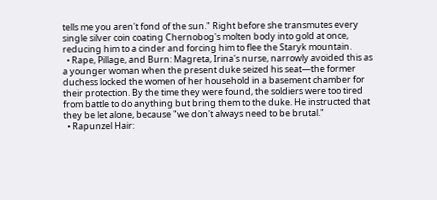tells me you aren't fond of the sun." Right before she transmutes every single silver coin coating Chernobog's molten body into gold at once, reducing him to a cinder and forcing him to flee the Staryk mountain.
  • Rape, Pillage, and Burn: Magreta, Irina's nurse, narrowly avoided this as a younger woman when the present duke seized his seat—the former duchess locked the women of her household in a basement chamber for their protection. By the time they were found, the soldiers were too tired from battle to do anything but bring them to the duke. He instructed that they be let alone, because "we don't always need to be brutal."
  • Rapunzel Hair: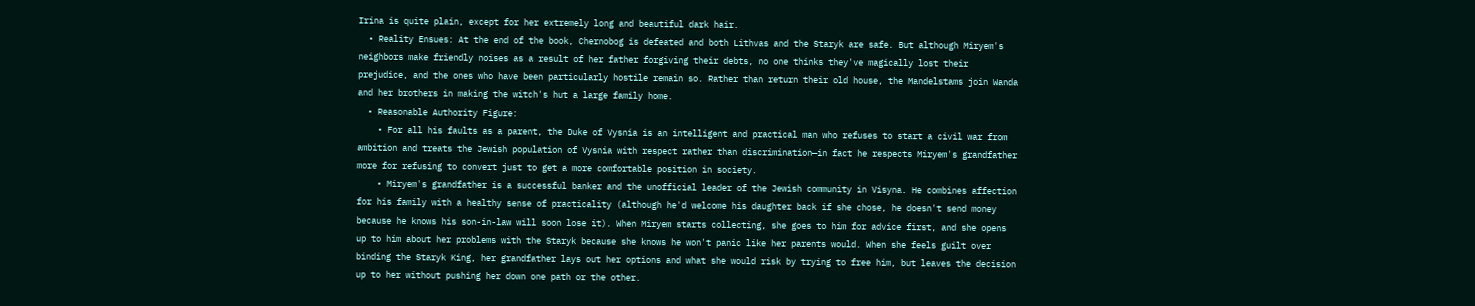Irina is quite plain, except for her extremely long and beautiful dark hair.
  • Reality Ensues: At the end of the book, Chernobog is defeated and both Lithvas and the Staryk are safe. But although Miryem's neighbors make friendly noises as a result of her father forgiving their debts, no one thinks they've magically lost their prejudice, and the ones who have been particularly hostile remain so. Rather than return their old house, the Mandelstams join Wanda and her brothers in making the witch's hut a large family home.
  • Reasonable Authority Figure:
    • For all his faults as a parent, the Duke of Vysnia is an intelligent and practical man who refuses to start a civil war from ambition and treats the Jewish population of Vysnia with respect rather than discrimination—in fact he respects Miryem's grandfather more for refusing to convert just to get a more comfortable position in society.
    • Miryem's grandfather is a successful banker and the unofficial leader of the Jewish community in Visyna. He combines affection for his family with a healthy sense of practicality (although he'd welcome his daughter back if she chose, he doesn't send money because he knows his son-in-law will soon lose it). When Miryem starts collecting, she goes to him for advice first, and she opens up to him about her problems with the Staryk because she knows he won't panic like her parents would. When she feels guilt over binding the Staryk King, her grandfather lays out her options and what she would risk by trying to free him, but leaves the decision up to her without pushing her down one path or the other.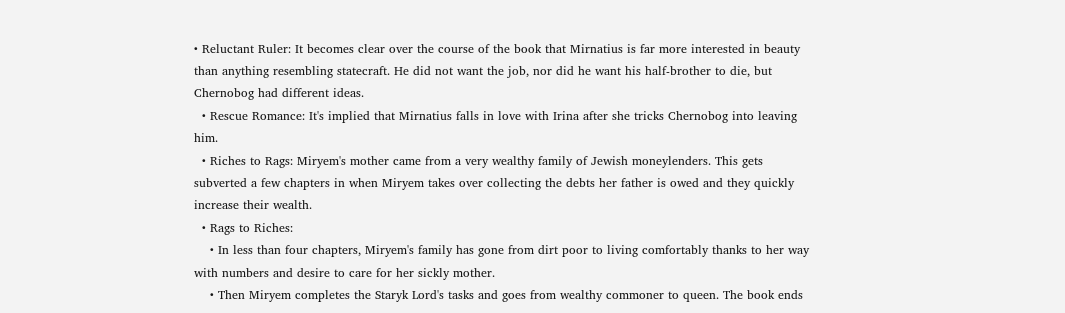• Reluctant Ruler: It becomes clear over the course of the book that Mirnatius is far more interested in beauty than anything resembling statecraft. He did not want the job, nor did he want his half-brother to die, but Chernobog had different ideas.
  • Rescue Romance: It's implied that Mirnatius falls in love with Irina after she tricks Chernobog into leaving him.
  • Riches to Rags: Miryem's mother came from a very wealthy family of Jewish moneylenders. This gets subverted a few chapters in when Miryem takes over collecting the debts her father is owed and they quickly increase their wealth.
  • Rags to Riches:
    • In less than four chapters, Miryem's family has gone from dirt poor to living comfortably thanks to her way with numbers and desire to care for her sickly mother.
    • Then Miryem completes the Staryk Lord's tasks and goes from wealthy commoner to queen. The book ends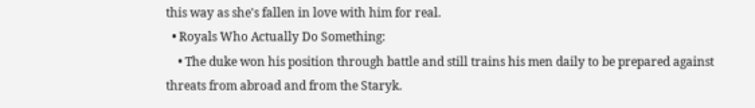this way as she's fallen in love with him for real.
  • Royals Who Actually Do Something:
    • The duke won his position through battle and still trains his men daily to be prepared against threats from abroad and from the Staryk.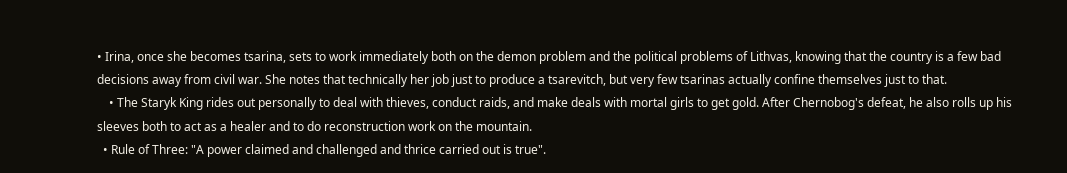• Irina, once she becomes tsarina, sets to work immediately both on the demon problem and the political problems of Lithvas, knowing that the country is a few bad decisions away from civil war. She notes that technically her job just to produce a tsarevitch, but very few tsarinas actually confine themselves just to that.
    • The Staryk King rides out personally to deal with thieves, conduct raids, and make deals with mortal girls to get gold. After Chernobog's defeat, he also rolls up his sleeves both to act as a healer and to do reconstruction work on the mountain.
  • Rule of Three: "A power claimed and challenged and thrice carried out is true".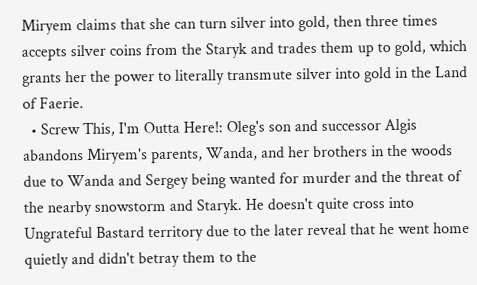Miryem claims that she can turn silver into gold, then three times accepts silver coins from the Staryk and trades them up to gold, which grants her the power to literally transmute silver into gold in the Land of Faerie.
  • Screw This, I'm Outta Here!: Oleg's son and successor Algis abandons Miryem's parents, Wanda, and her brothers in the woods due to Wanda and Sergey being wanted for murder and the threat of the nearby snowstorm and Staryk. He doesn't quite cross into Ungrateful Bastard territory due to the later reveal that he went home quietly and didn't betray them to the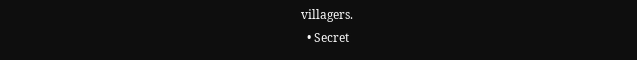villagers.
  • Secret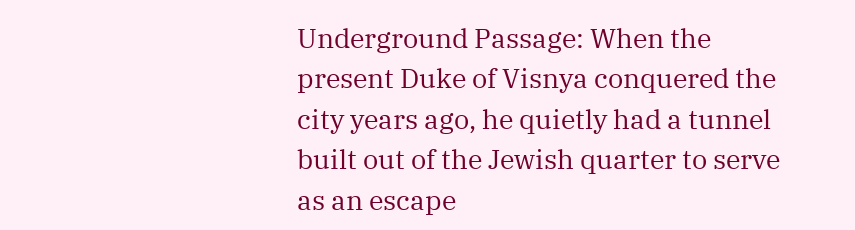Underground Passage: When the present Duke of Visnya conquered the city years ago, he quietly had a tunnel built out of the Jewish quarter to serve as an escape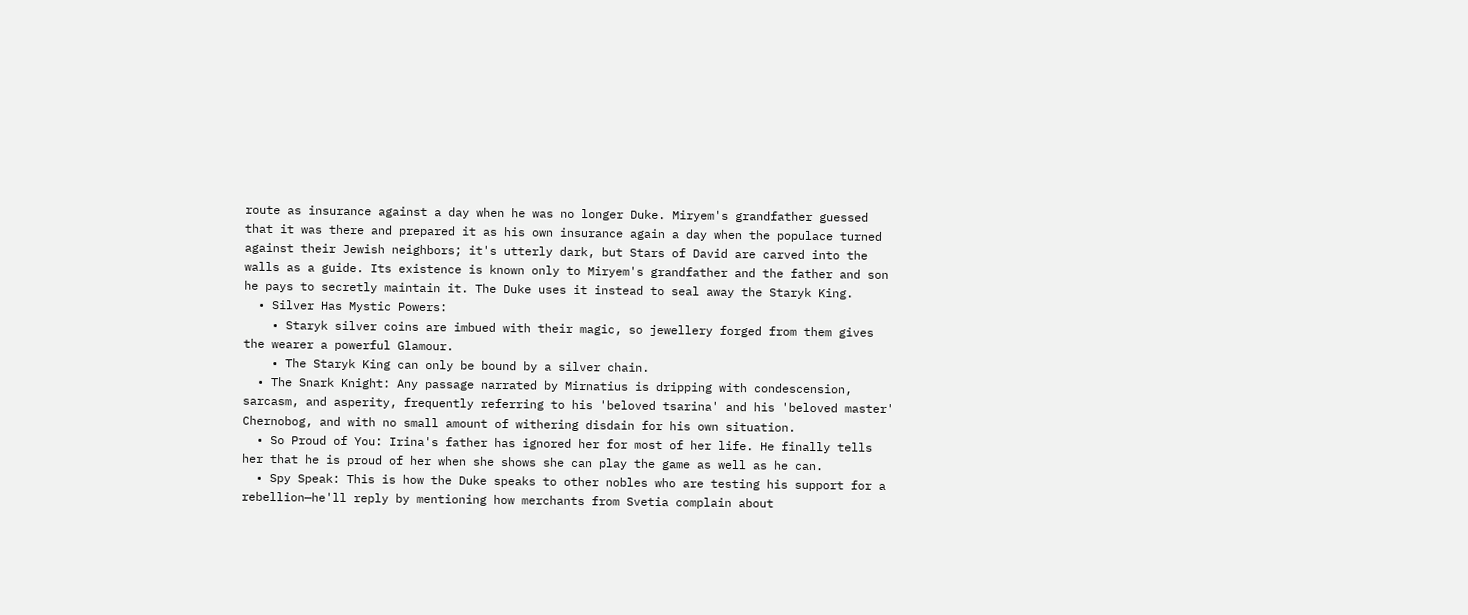route as insurance against a day when he was no longer Duke. Miryem's grandfather guessed that it was there and prepared it as his own insurance again a day when the populace turned against their Jewish neighbors; it's utterly dark, but Stars of David are carved into the walls as a guide. Its existence is known only to Miryem's grandfather and the father and son he pays to secretly maintain it. The Duke uses it instead to seal away the Staryk King.
  • Silver Has Mystic Powers:
    • Staryk silver coins are imbued with their magic, so jewellery forged from them gives the wearer a powerful Glamour.
    • The Staryk King can only be bound by a silver chain.
  • The Snark Knight: Any passage narrated by Mirnatius is dripping with condescension, sarcasm, and asperity, frequently referring to his 'beloved tsarina' and his 'beloved master' Chernobog, and with no small amount of withering disdain for his own situation.
  • So Proud of You: Irina's father has ignored her for most of her life. He finally tells her that he is proud of her when she shows she can play the game as well as he can.
  • Spy Speak: This is how the Duke speaks to other nobles who are testing his support for a rebellion—he'll reply by mentioning how merchants from Svetia complain about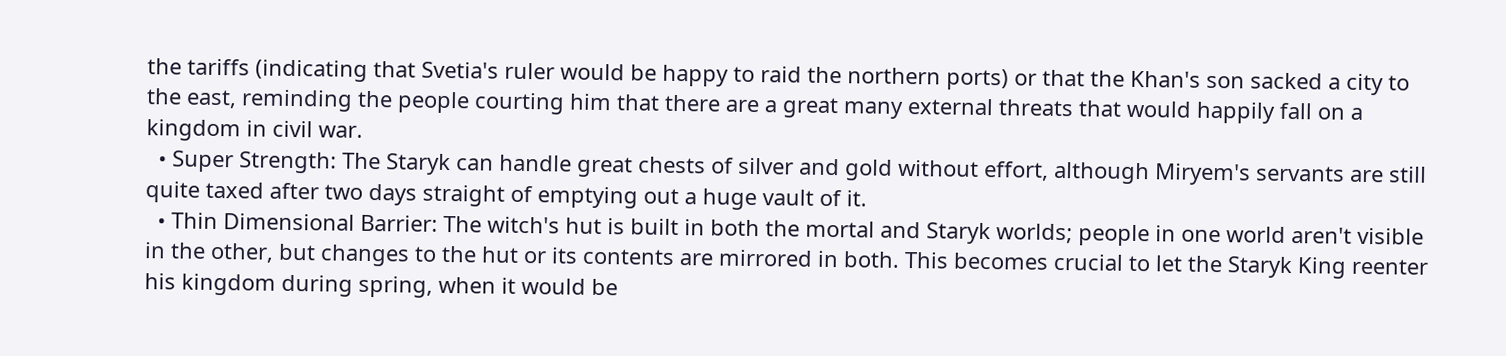the tariffs (indicating that Svetia's ruler would be happy to raid the northern ports) or that the Khan's son sacked a city to the east, reminding the people courting him that there are a great many external threats that would happily fall on a kingdom in civil war.
  • Super Strength: The Staryk can handle great chests of silver and gold without effort, although Miryem's servants are still quite taxed after two days straight of emptying out a huge vault of it.
  • Thin Dimensional Barrier: The witch's hut is built in both the mortal and Staryk worlds; people in one world aren't visible in the other, but changes to the hut or its contents are mirrored in both. This becomes crucial to let the Staryk King reenter his kingdom during spring, when it would be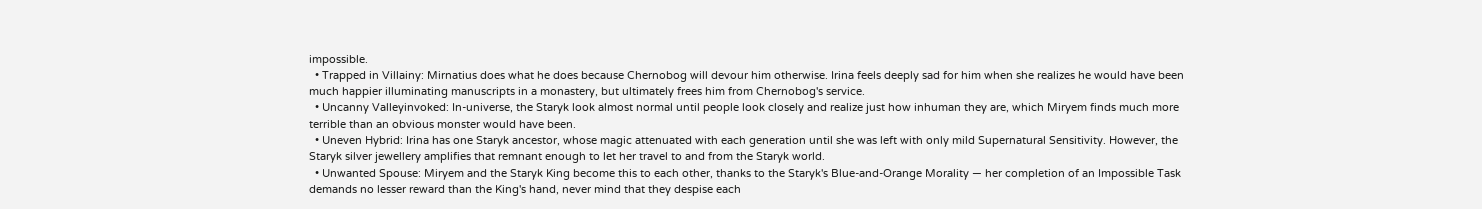impossible.
  • Trapped in Villainy: Mirnatius does what he does because Chernobog will devour him otherwise. Irina feels deeply sad for him when she realizes he would have been much happier illuminating manuscripts in a monastery, but ultimately frees him from Chernobog's service.
  • Uncanny Valleyinvoked: In-universe, the Staryk look almost normal until people look closely and realize just how inhuman they are, which Miryem finds much more terrible than an obvious monster would have been.
  • Uneven Hybrid: Irina has one Staryk ancestor, whose magic attenuated with each generation until she was left with only mild Supernatural Sensitivity. However, the Staryk silver jewellery amplifies that remnant enough to let her travel to and from the Staryk world.
  • Unwanted Spouse: Miryem and the Staryk King become this to each other, thanks to the Staryk's Blue-and-Orange Morality — her completion of an Impossible Task demands no lesser reward than the King's hand, never mind that they despise each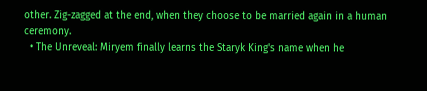other. Zig-zagged at the end, when they choose to be married again in a human ceremony.
  • The Unreveal: Miryem finally learns the Staryk King's name when he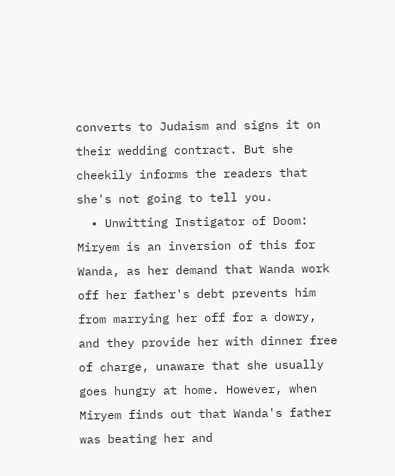converts to Judaism and signs it on their wedding contract. But she cheekily informs the readers that she's not going to tell you.
  • Unwitting Instigator of Doom: Miryem is an inversion of this for Wanda, as her demand that Wanda work off her father's debt prevents him from marrying her off for a dowry, and they provide her with dinner free of charge, unaware that she usually goes hungry at home. However, when Miryem finds out that Wanda's father was beating her and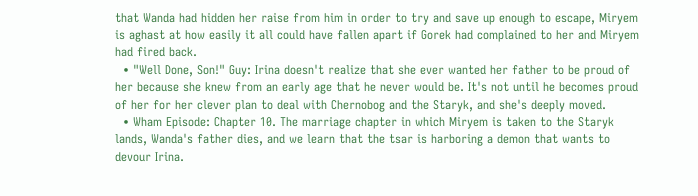that Wanda had hidden her raise from him in order to try and save up enough to escape, Miryem is aghast at how easily it all could have fallen apart if Gorek had complained to her and Miryem had fired back.
  • "Well Done, Son!" Guy: Irina doesn't realize that she ever wanted her father to be proud of her because she knew from an early age that he never would be. It's not until he becomes proud of her for her clever plan to deal with Chernobog and the Staryk, and she's deeply moved.
  • Wham Episode: Chapter 10. The marriage chapter in which Miryem is taken to the Staryk lands, Wanda's father dies, and we learn that the tsar is harboring a demon that wants to devour Irina.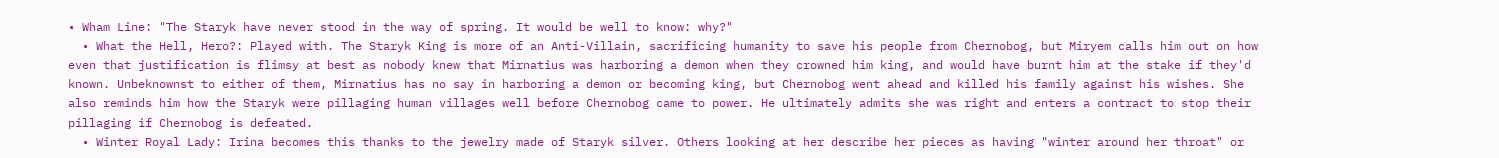• Wham Line: "The Staryk have never stood in the way of spring. It would be well to know: why?"
  • What the Hell, Hero?: Played with. The Staryk King is more of an Anti-Villain, sacrificing humanity to save his people from Chernobog, but Miryem calls him out on how even that justification is flimsy at best as nobody knew that Mirnatius was harboring a demon when they crowned him king, and would have burnt him at the stake if they'd known. Unbeknownst to either of them, Mirnatius has no say in harboring a demon or becoming king, but Chernobog went ahead and killed his family against his wishes. She also reminds him how the Staryk were pillaging human villages well before Chernobog came to power. He ultimately admits she was right and enters a contract to stop their pillaging if Chernobog is defeated.
  • Winter Royal Lady: Irina becomes this thanks to the jewelry made of Staryk silver. Others looking at her describe her pieces as having "winter around her throat" or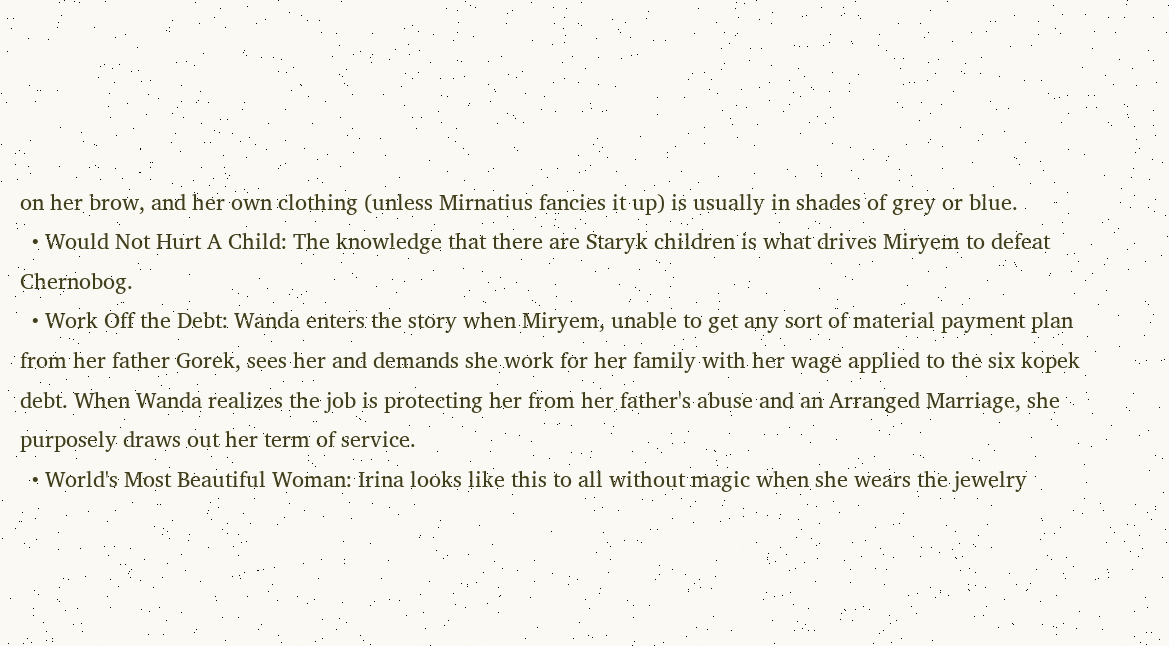on her brow, and her own clothing (unless Mirnatius fancies it up) is usually in shades of grey or blue.
  • Would Not Hurt A Child: The knowledge that there are Staryk children is what drives Miryem to defeat Chernobog.
  • Work Off the Debt: Wanda enters the story when Miryem, unable to get any sort of material payment plan from her father Gorek, sees her and demands she work for her family with her wage applied to the six kopek debt. When Wanda realizes the job is protecting her from her father's abuse and an Arranged Marriage, she purposely draws out her term of service.
  • World's Most Beautiful Woman: Irina looks like this to all without magic when she wears the jewelry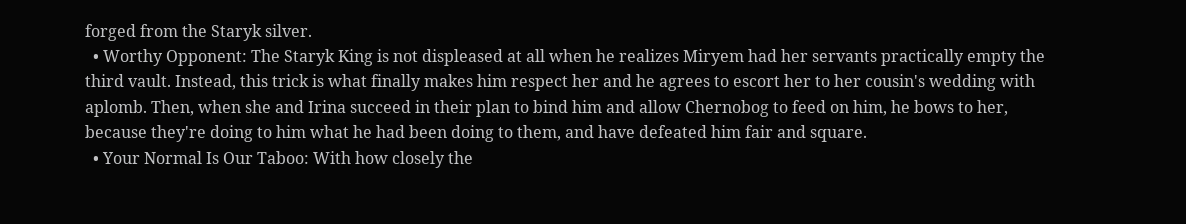forged from the Staryk silver.
  • Worthy Opponent: The Staryk King is not displeased at all when he realizes Miryem had her servants practically empty the third vault. Instead, this trick is what finally makes him respect her and he agrees to escort her to her cousin's wedding with aplomb. Then, when she and Irina succeed in their plan to bind him and allow Chernobog to feed on him, he bows to her, because they're doing to him what he had been doing to them, and have defeated him fair and square.
  • Your Normal Is Our Taboo: With how closely the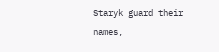Staryk guard their names,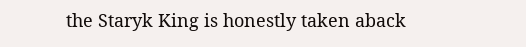the Staryk King is honestly taken aback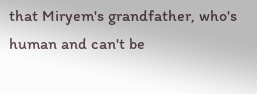that Miryem's grandfather, who's human and can't be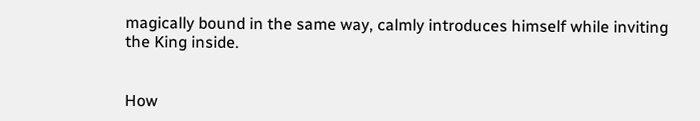magically bound in the same way, calmly introduces himself while inviting the King inside.


How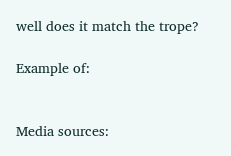well does it match the trope?

Example of:


Media sources: